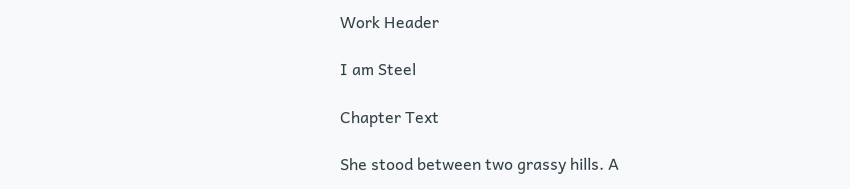Work Header

I am Steel

Chapter Text

She stood between two grassy hills. A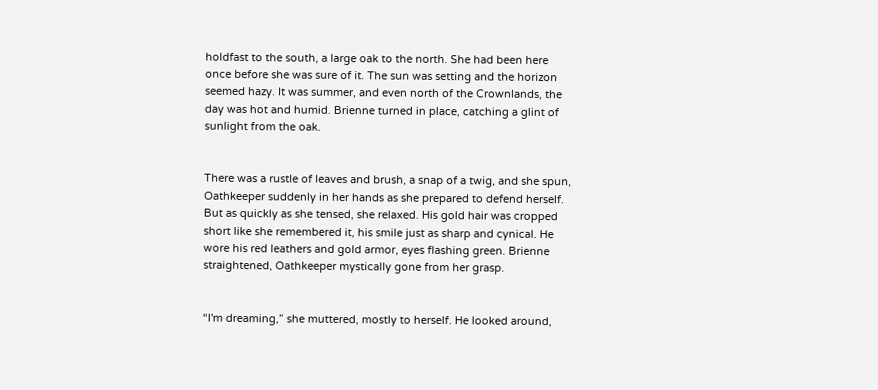holdfast to the south, a large oak to the north. She had been here once before she was sure of it. The sun was setting and the horizon seemed hazy. It was summer, and even north of the Crownlands, the day was hot and humid. Brienne turned in place, catching a glint of sunlight from the oak.


There was a rustle of leaves and brush, a snap of a twig, and she spun, Oathkeeper suddenly in her hands as she prepared to defend herself. But as quickly as she tensed, she relaxed. His gold hair was cropped short like she remembered it, his smile just as sharp and cynical. He wore his red leathers and gold armor, eyes flashing green. Brienne straightened, Oathkeeper mystically gone from her grasp.


“I'm dreaming,” she muttered, mostly to herself. He looked around,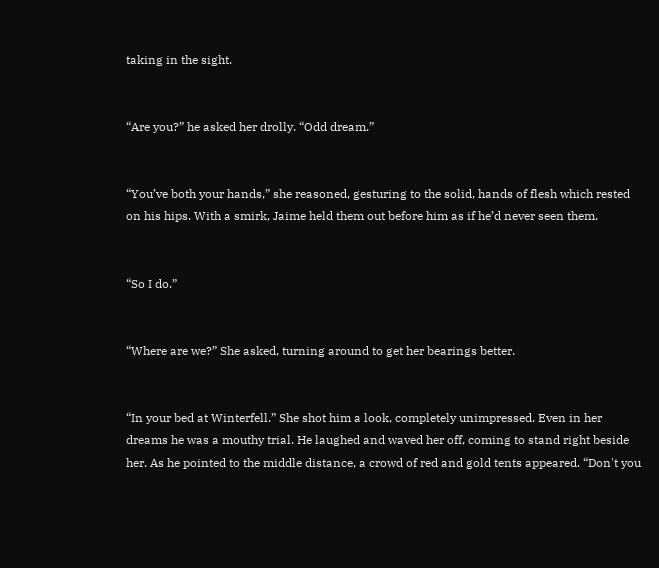taking in the sight.


“Are you?” he asked her drolly. “Odd dream.”


“You’ve both your hands,” she reasoned, gesturing to the solid, hands of flesh which rested on his hips. With a smirk, Jaime held them out before him as if he’d never seen them.


“So I do.”


“Where are we?” She asked, turning around to get her bearings better.


“In your bed at Winterfell.” She shot him a look, completely unimpressed. Even in her dreams he was a mouthy trial. He laughed and waved her off, coming to stand right beside her. As he pointed to the middle distance, a crowd of red and gold tents appeared. “Don't you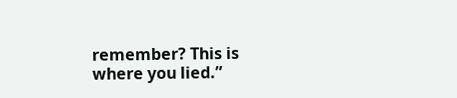remember? This is where you lied.”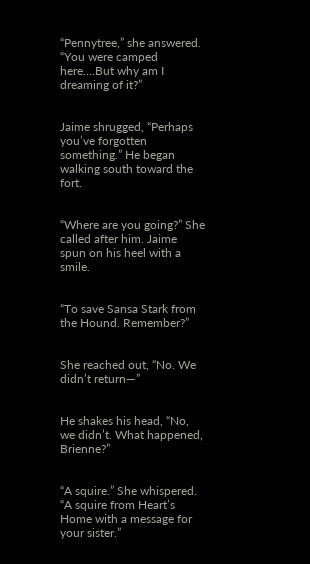“Pennytree,” she answered. “You were camped here….But why am I dreaming of it?”


Jaime shrugged, “Perhaps you’ve forgotten something.” He began walking south toward the fort.


“Where are you going?” She called after him. Jaime spun on his heel with a smile.


“To save Sansa Stark from the Hound. Remember?”


She reached out, “No. We didn’t return—”


He shakes his head, “No, we didn’t. What happened, Brienne?”


“A squire.” She whispered. “A squire from Heart’s Home with a message for your sister.”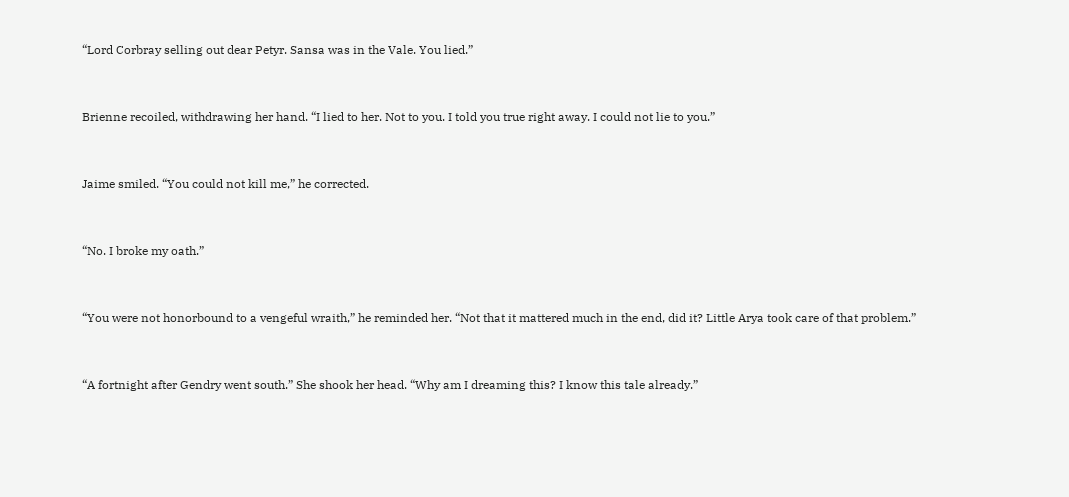“Lord Corbray selling out dear Petyr. Sansa was in the Vale. You lied.”


Brienne recoiled, withdrawing her hand. “I lied to her. Not to you. I told you true right away. I could not lie to you.”


Jaime smiled. “You could not kill me,” he corrected.


“No. I broke my oath.”


“You were not honorbound to a vengeful wraith,” he reminded her. “Not that it mattered much in the end, did it? Little Arya took care of that problem.”


“A fortnight after Gendry went south.” She shook her head. “Why am I dreaming this? I know this tale already.”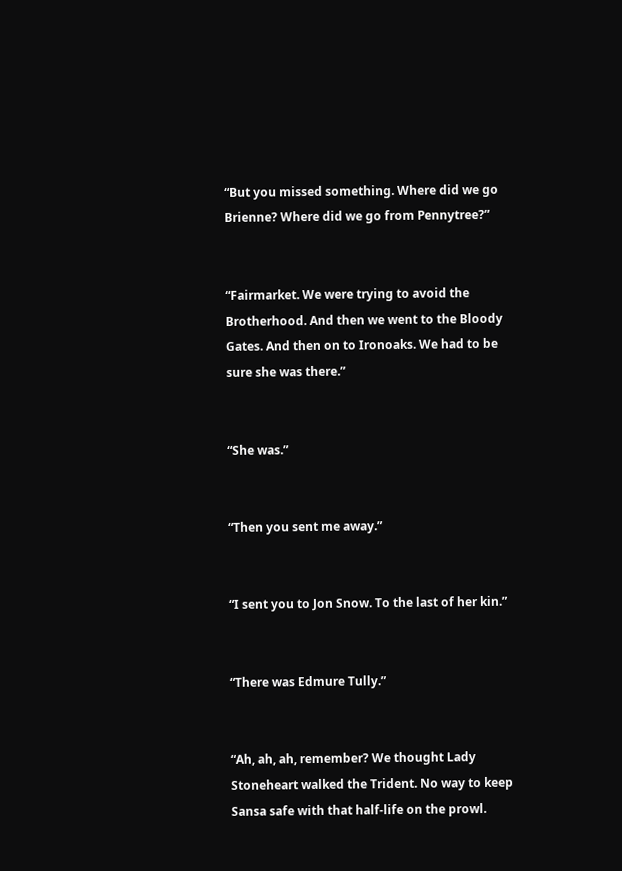“But you missed something. Where did we go Brienne? Where did we go from Pennytree?”


“Fairmarket. We were trying to avoid the Brotherhood. And then we went to the Bloody Gates. And then on to Ironoaks. We had to be sure she was there.”


“She was.”


“Then you sent me away.”


“I sent you to Jon Snow. To the last of her kin.”


“There was Edmure Tully.”


“Ah, ah, ah, remember? We thought Lady Stoneheart walked the Trident. No way to keep Sansa safe with that half-life on the prowl.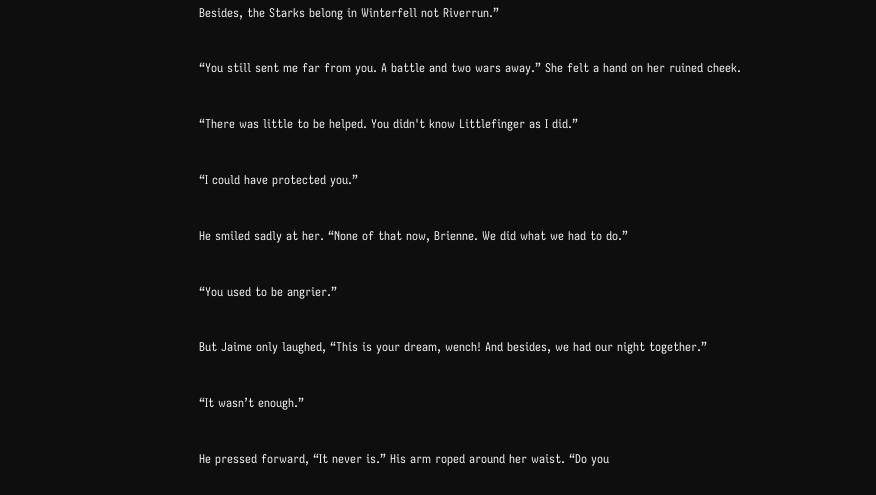Besides, the Starks belong in Winterfell not Riverrun.”


“You still sent me far from you. A battle and two wars away.” She felt a hand on her ruined cheek.


“There was little to be helped. You didn't know Littlefinger as I did.”


“I could have protected you.”


He smiled sadly at her. “None of that now, Brienne. We did what we had to do.”


“You used to be angrier.”


But Jaime only laughed, “This is your dream, wench! And besides, we had our night together.”


“It wasn’t enough.”


He pressed forward, “It never is.” His arm roped around her waist. “Do you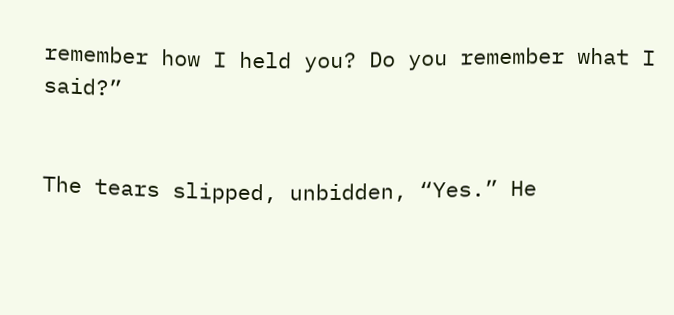remember how I held you? Do you remember what I said?”


The tears slipped, unbidden, “Yes.” He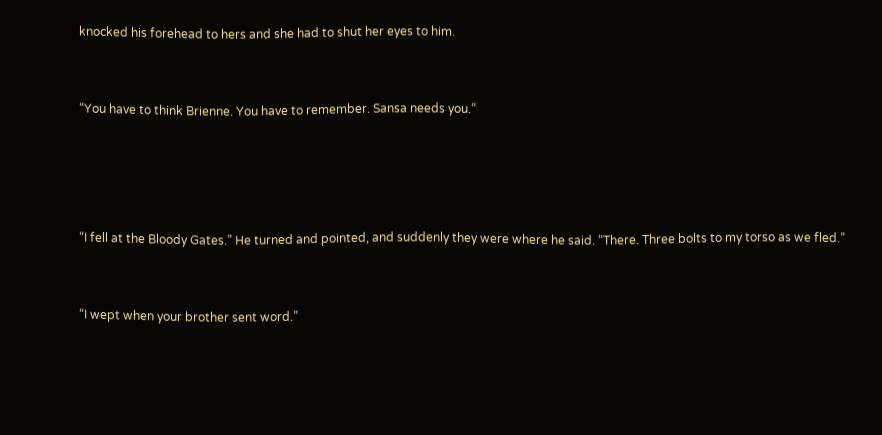knocked his forehead to hers and she had to shut her eyes to him.


“You have to think Brienne. You have to remember. Sansa needs you.”




“I fell at the Bloody Gates.” He turned and pointed, and suddenly they were where he said. “There. Three bolts to my torso as we fled.”


“I wept when your brother sent word.”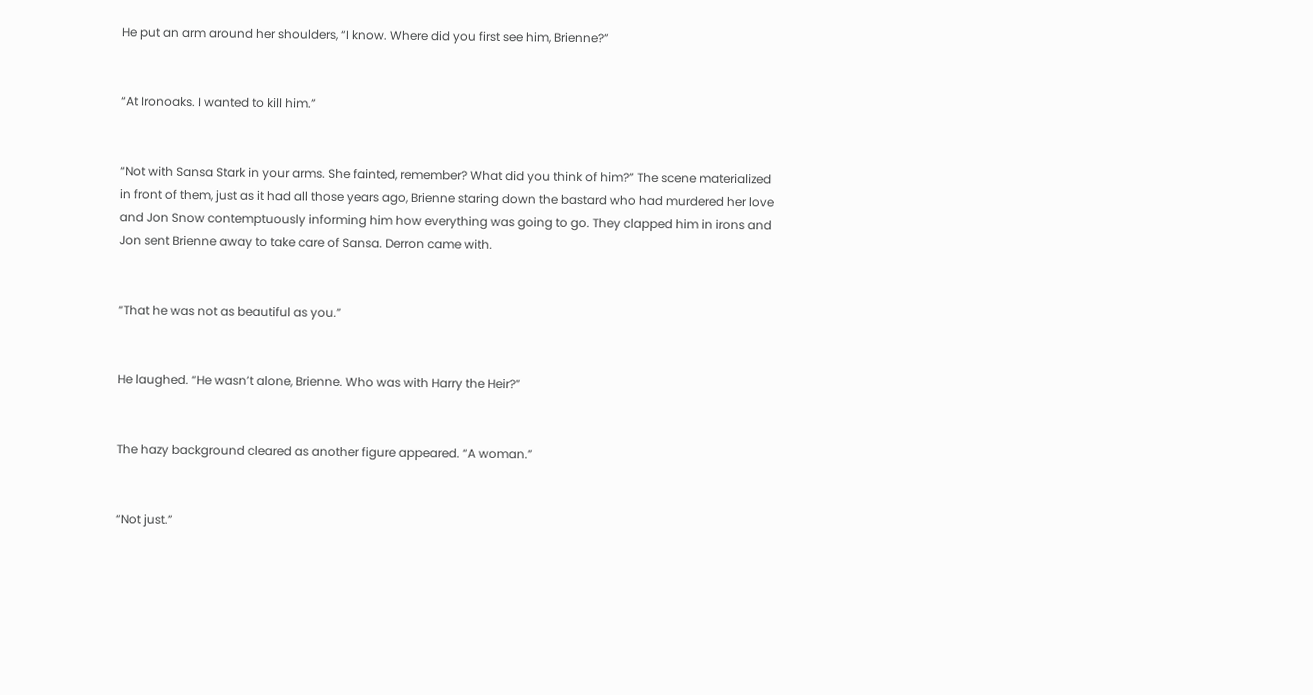He put an arm around her shoulders, “I know. Where did you first see him, Brienne?”


“At Ironoaks. I wanted to kill him.”


“Not with Sansa Stark in your arms. She fainted, remember? What did you think of him?” The scene materialized in front of them, just as it had all those years ago, Brienne staring down the bastard who had murdered her love and Jon Snow contemptuously informing him how everything was going to go. They clapped him in irons and Jon sent Brienne away to take care of Sansa. Derron came with.


“That he was not as beautiful as you.”


He laughed. “He wasn’t alone, Brienne. Who was with Harry the Heir?”


The hazy background cleared as another figure appeared. “A woman.”


“Not just.”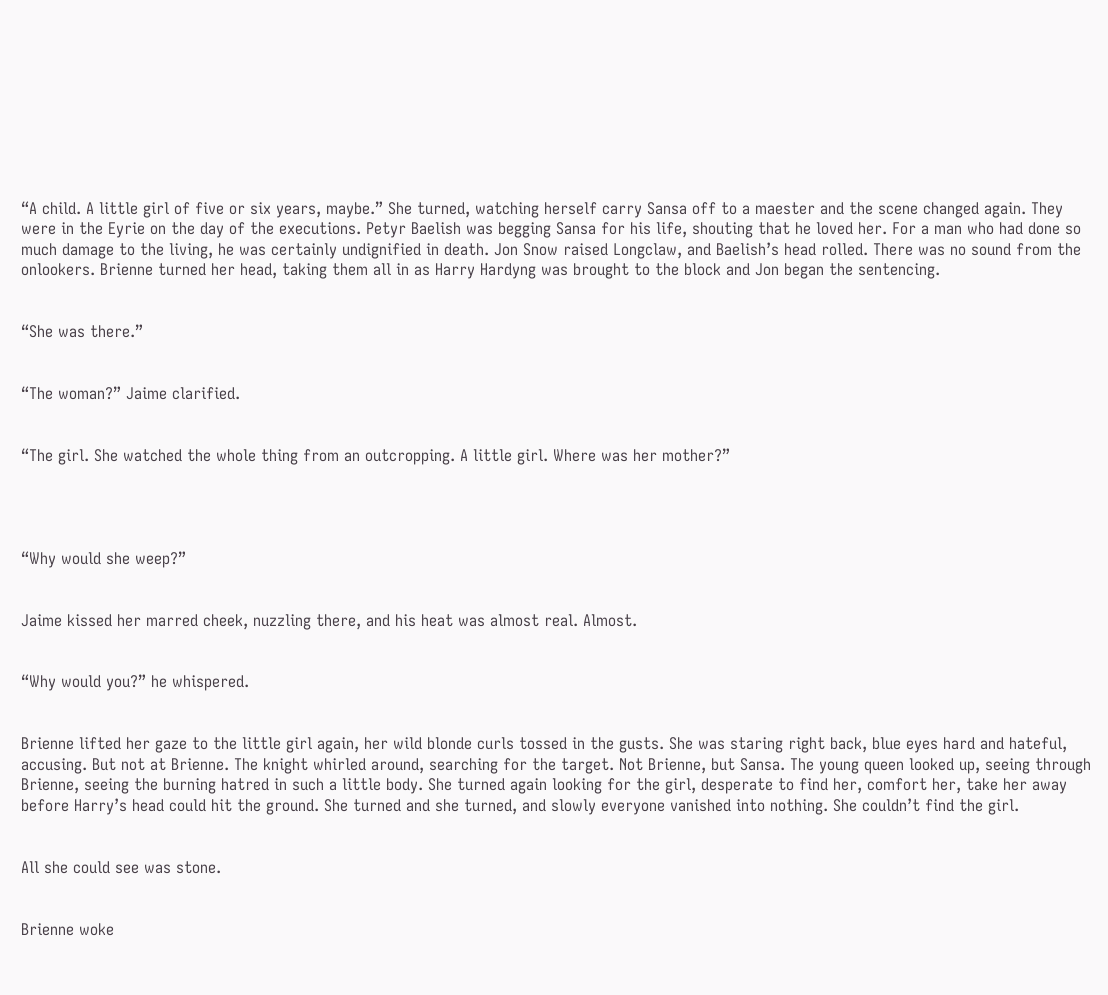“A child. A little girl of five or six years, maybe.” She turned, watching herself carry Sansa off to a maester and the scene changed again. They were in the Eyrie on the day of the executions. Petyr Baelish was begging Sansa for his life, shouting that he loved her. For a man who had done so much damage to the living, he was certainly undignified in death. Jon Snow raised Longclaw, and Baelish’s head rolled. There was no sound from the onlookers. Brienne turned her head, taking them all in as Harry Hardyng was brought to the block and Jon began the sentencing.


“She was there.”


“The woman?” Jaime clarified.


“The girl. She watched the whole thing from an outcropping. A little girl. Where was her mother?”




“Why would she weep?”


Jaime kissed her marred cheek, nuzzling there, and his heat was almost real. Almost.


“Why would you?” he whispered.


Brienne lifted her gaze to the little girl again, her wild blonde curls tossed in the gusts. She was staring right back, blue eyes hard and hateful, accusing. But not at Brienne. The knight whirled around, searching for the target. Not Brienne, but Sansa. The young queen looked up, seeing through Brienne, seeing the burning hatred in such a little body. She turned again looking for the girl, desperate to find her, comfort her, take her away before Harry’s head could hit the ground. She turned and she turned, and slowly everyone vanished into nothing. She couldn’t find the girl.


All she could see was stone.


Brienne woke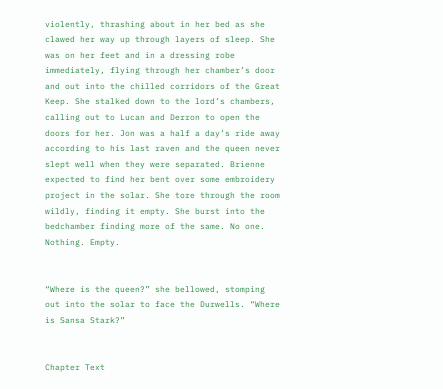violently, thrashing about in her bed as she clawed her way up through layers of sleep. She was on her feet and in a dressing robe immediately, flying through her chamber’s door and out into the chilled corridors of the Great Keep. She stalked down to the lord’s chambers, calling out to Lucan and Derron to open the doors for her. Jon was a half a day’s ride away according to his last raven and the queen never slept well when they were separated. Brienne expected to find her bent over some embroidery project in the solar. She tore through the room wildly, finding it empty. She burst into the bedchamber finding more of the same. No one. Nothing. Empty.


“Where is the queen?” she bellowed, stomping out into the solar to face the Durwells. “Where is Sansa Stark?”


Chapter Text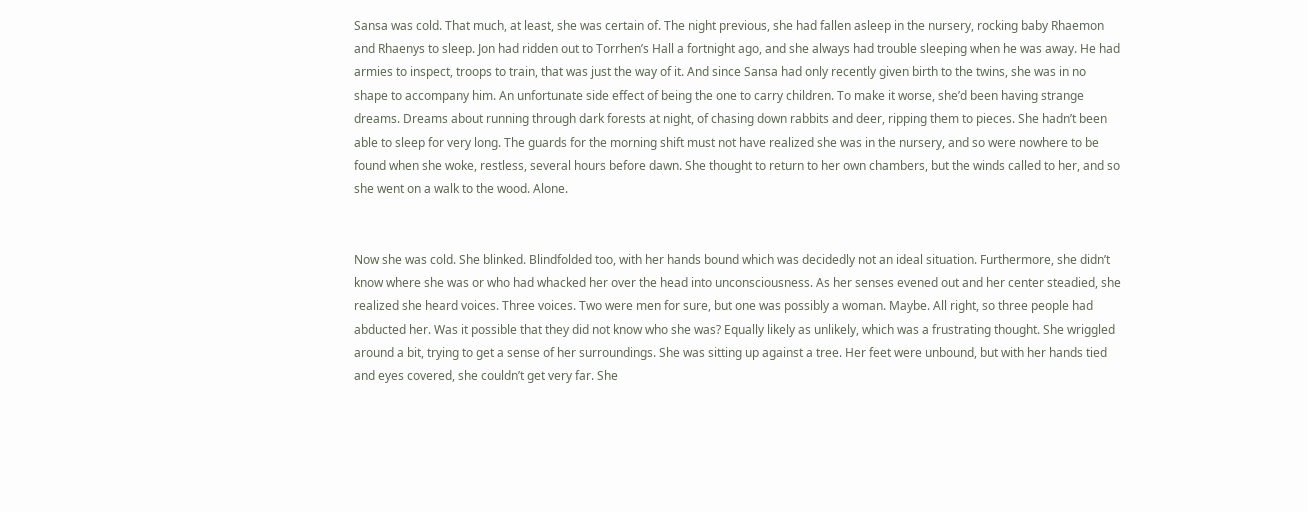Sansa was cold. That much, at least, she was certain of. The night previous, she had fallen asleep in the nursery, rocking baby Rhaemon and Rhaenys to sleep. Jon had ridden out to Torrhen’s Hall a fortnight ago, and she always had trouble sleeping when he was away. He had armies to inspect, troops to train, that was just the way of it. And since Sansa had only recently given birth to the twins, she was in no shape to accompany him. An unfortunate side effect of being the one to carry children. To make it worse, she’d been having strange dreams. Dreams about running through dark forests at night, of chasing down rabbits and deer, ripping them to pieces. She hadn’t been able to sleep for very long. The guards for the morning shift must not have realized she was in the nursery, and so were nowhere to be found when she woke, restless, several hours before dawn. She thought to return to her own chambers, but the winds called to her, and so she went on a walk to the wood. Alone.


Now she was cold. She blinked. Blindfolded too, with her hands bound which was decidedly not an ideal situation. Furthermore, she didn’t know where she was or who had whacked her over the head into unconsciousness. As her senses evened out and her center steadied, she realized she heard voices. Three voices. Two were men for sure, but one was possibly a woman. Maybe. All right, so three people had abducted her. Was it possible that they did not know who she was? Equally likely as unlikely, which was a frustrating thought. She wriggled around a bit, trying to get a sense of her surroundings. She was sitting up against a tree. Her feet were unbound, but with her hands tied and eyes covered, she couldn’t get very far. She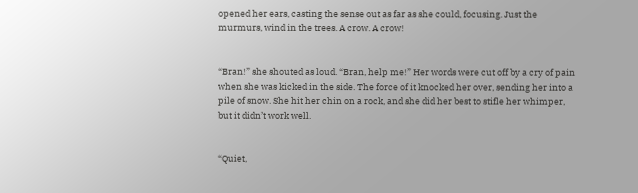opened her ears, casting the sense out as far as she could, focusing. Just the murmurs, wind in the trees. A crow. A crow!


“Bran!” she shouted as loud. “Bran, help me!” Her words were cut off by a cry of pain when she was kicked in the side. The force of it knocked her over, sending her into a pile of snow. She hit her chin on a rock, and she did her best to stifle her whimper, but it didn’t work well.


“Quiet,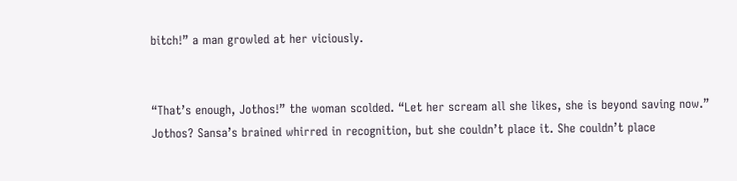bitch!” a man growled at her viciously.


“That’s enough, Jothos!” the woman scolded. “Let her scream all she likes, she is beyond saving now.” Jothos? Sansa’s brained whirred in recognition, but she couldn’t place it. She couldn’t place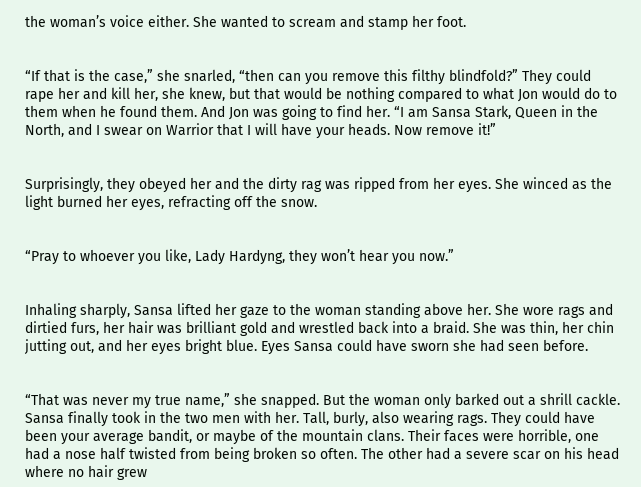the woman’s voice either. She wanted to scream and stamp her foot.


“If that is the case,” she snarled, “then can you remove this filthy blindfold?” They could rape her and kill her, she knew, but that would be nothing compared to what Jon would do to them when he found them. And Jon was going to find her. “I am Sansa Stark, Queen in the North, and I swear on Warrior that I will have your heads. Now remove it!”


Surprisingly, they obeyed her and the dirty rag was ripped from her eyes. She winced as the light burned her eyes, refracting off the snow.


“Pray to whoever you like, Lady Hardyng, they won’t hear you now.”


Inhaling sharply, Sansa lifted her gaze to the woman standing above her. She wore rags and dirtied furs, her hair was brilliant gold and wrestled back into a braid. She was thin, her chin jutting out, and her eyes bright blue. Eyes Sansa could have sworn she had seen before.


“That was never my true name,” she snapped. But the woman only barked out a shrill cackle. Sansa finally took in the two men with her. Tall, burly, also wearing rags. They could have been your average bandit, or maybe of the mountain clans. Their faces were horrible, one had a nose half twisted from being broken so often. The other had a severe scar on his head where no hair grew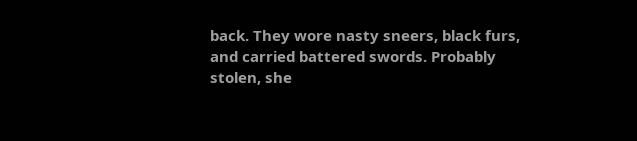back. They wore nasty sneers, black furs, and carried battered swords. Probably stolen, she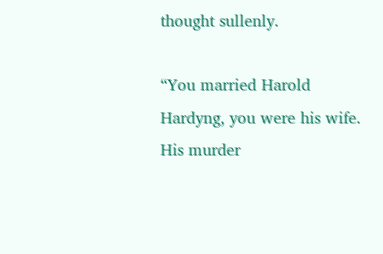thought sullenly.

“You married Harold Hardyng, you were his wife. His murder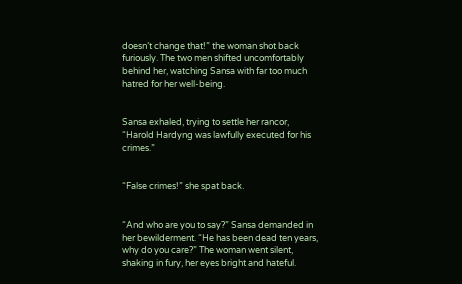doesn’t change that!” the woman shot back furiously. The two men shifted uncomfortably behind her, watching Sansa with far too much hatred for her well-being.


Sansa exhaled, trying to settle her rancor, “Harold Hardyng was lawfully executed for his crimes.”


“False crimes!” she spat back.


“And who are you to say?” Sansa demanded in her bewilderment. “He has been dead ten years, why do you care?” The woman went silent, shaking in fury, her eyes bright and hateful.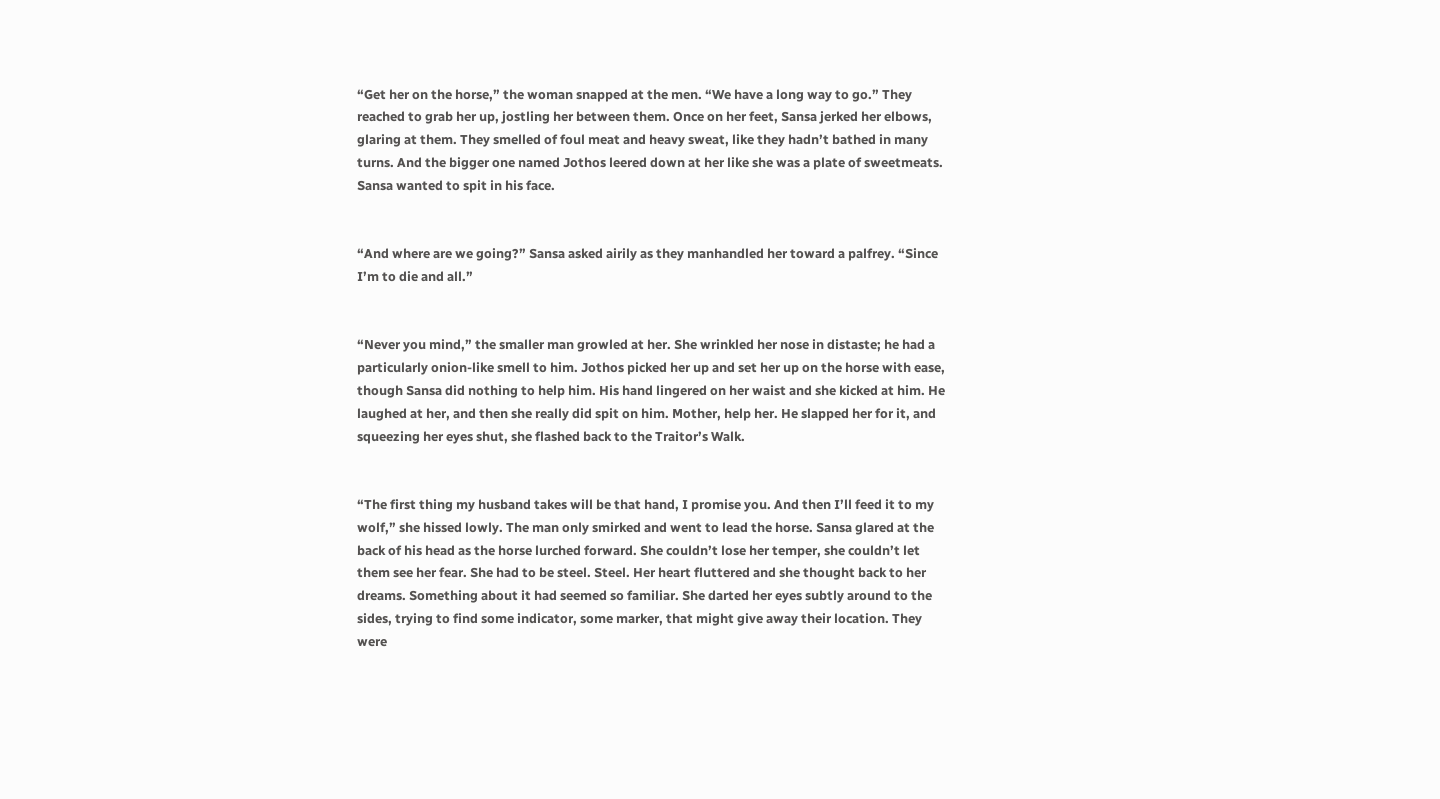“Get her on the horse,” the woman snapped at the men. “We have a long way to go.” They reached to grab her up, jostling her between them. Once on her feet, Sansa jerked her elbows, glaring at them. They smelled of foul meat and heavy sweat, like they hadn’t bathed in many turns. And the bigger one named Jothos leered down at her like she was a plate of sweetmeats. Sansa wanted to spit in his face.


“And where are we going?” Sansa asked airily as they manhandled her toward a palfrey. “Since I’m to die and all.”


“Never you mind,” the smaller man growled at her. She wrinkled her nose in distaste; he had a particularly onion-like smell to him. Jothos picked her up and set her up on the horse with ease, though Sansa did nothing to help him. His hand lingered on her waist and she kicked at him. He laughed at her, and then she really did spit on him. Mother, help her. He slapped her for it, and squeezing her eyes shut, she flashed back to the Traitor’s Walk.


“The first thing my husband takes will be that hand, I promise you. And then I’ll feed it to my wolf,” she hissed lowly. The man only smirked and went to lead the horse. Sansa glared at the back of his head as the horse lurched forward. She couldn’t lose her temper, she couldn’t let them see her fear. She had to be steel. Steel. Her heart fluttered and she thought back to her dreams. Something about it had seemed so familiar. She darted her eyes subtly around to the sides, trying to find some indicator, some marker, that might give away their location. They were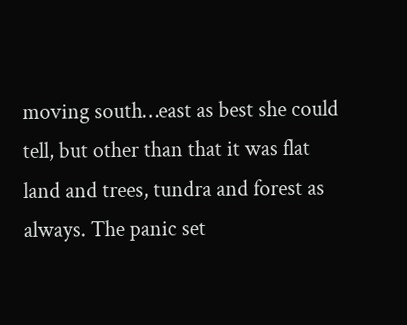moving south…east as best she could tell, but other than that it was flat land and trees, tundra and forest as always. The panic set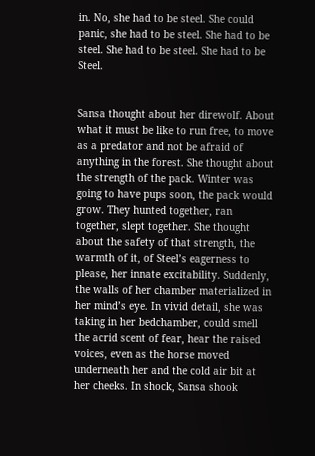in. No, she had to be steel. She could panic, she had to be steel. She had to be steel. She had to be steel. She had to be Steel.


Sansa thought about her direwolf. About what it must be like to run free, to move as a predator and not be afraid of anything in the forest. She thought about the strength of the pack. Winter was going to have pups soon, the pack would grow. They hunted together, ran together, slept together. She thought about the safety of that strength, the warmth of it, of Steel’s eagerness to please, her innate excitability. Suddenly, the walls of her chamber materialized in her mind’s eye. In vivid detail, she was taking in her bedchamber, could smell the acrid scent of fear, hear the raised voices, even as the horse moved underneath her and the cold air bit at her cheeks. In shock, Sansa shook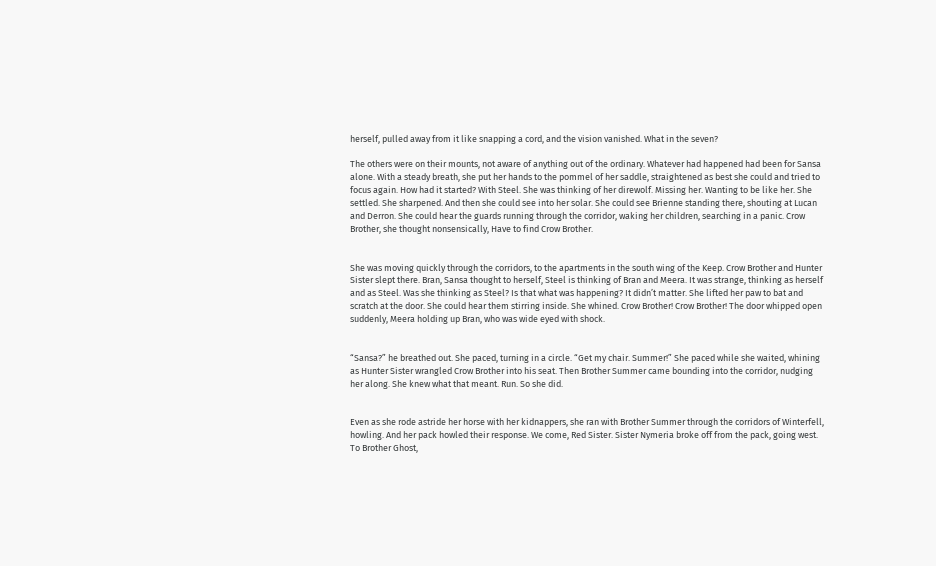herself, pulled away from it like snapping a cord, and the vision vanished. What in the seven?

The others were on their mounts, not aware of anything out of the ordinary. Whatever had happened had been for Sansa alone. With a steady breath, she put her hands to the pommel of her saddle, straightened as best she could and tried to focus again. How had it started? With Steel. She was thinking of her direwolf. Missing her. Wanting to be like her. She settled. She sharpened. And then she could see into her solar. She could see Brienne standing there, shouting at Lucan and Derron. She could hear the guards running through the corridor, waking her children, searching in a panic. Crow Brother, she thought nonsensically, Have to find Crow Brother.


She was moving quickly through the corridors, to the apartments in the south wing of the Keep. Crow Brother and Hunter Sister slept there. Bran, Sansa thought to herself, Steel is thinking of Bran and Meera. It was strange, thinking as herself and as Steel. Was she thinking as Steel? Is that what was happening? It didn’t matter. She lifted her paw to bat and scratch at the door. She could hear them stirring inside. She whined. Crow Brother! Crow Brother! The door whipped open suddenly, Meera holding up Bran, who was wide eyed with shock.


“Sansa?” he breathed out. She paced, turning in a circle. “Get my chair. Summer!” She paced while she waited, whining as Hunter Sister wrangled Crow Brother into his seat. Then Brother Summer came bounding into the corridor, nudging her along. She knew what that meant. Run. So she did.


Even as she rode astride her horse with her kidnappers, she ran with Brother Summer through the corridors of Winterfell, howling. And her pack howled their response. We come, Red Sister. Sister Nymeria broke off from the pack, going west. To Brother Ghost,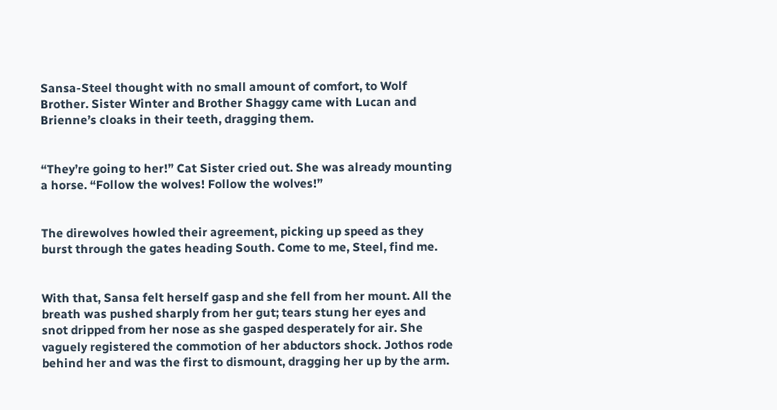Sansa-Steel thought with no small amount of comfort, to Wolf Brother. Sister Winter and Brother Shaggy came with Lucan and Brienne’s cloaks in their teeth, dragging them.


“They’re going to her!” Cat Sister cried out. She was already mounting a horse. “Follow the wolves! Follow the wolves!”


The direwolves howled their agreement, picking up speed as they burst through the gates heading South. Come to me, Steel, find me.


With that, Sansa felt herself gasp and she fell from her mount. All the breath was pushed sharply from her gut; tears stung her eyes and snot dripped from her nose as she gasped desperately for air. She vaguely registered the commotion of her abductors shock. Jothos rode behind her and was the first to dismount, dragging her up by the arm.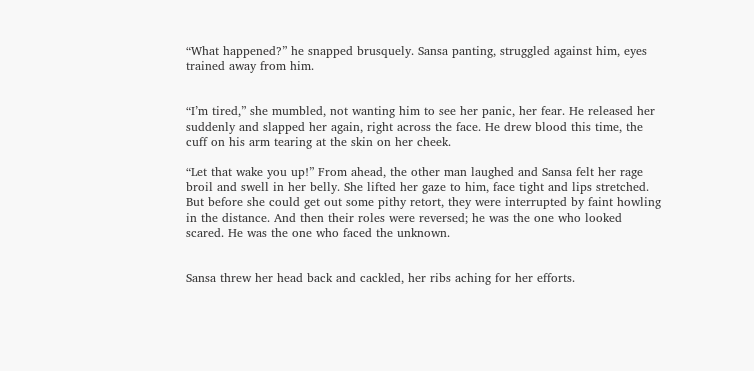“What happened?” he snapped brusquely. Sansa panting, struggled against him, eyes trained away from him.


“I’m tired,” she mumbled, not wanting him to see her panic, her fear. He released her suddenly and slapped her again, right across the face. He drew blood this time, the cuff on his arm tearing at the skin on her cheek.

“Let that wake you up!” From ahead, the other man laughed and Sansa felt her rage broil and swell in her belly. She lifted her gaze to him, face tight and lips stretched. But before she could get out some pithy retort, they were interrupted by faint howling in the distance. And then their roles were reversed; he was the one who looked scared. He was the one who faced the unknown.


Sansa threw her head back and cackled, her ribs aching for her efforts.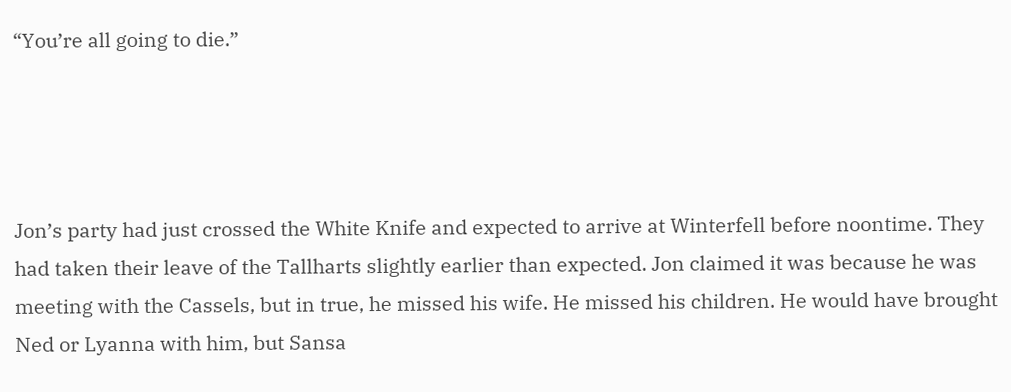“You’re all going to die.”




Jon’s party had just crossed the White Knife and expected to arrive at Winterfell before noontime. They had taken their leave of the Tallharts slightly earlier than expected. Jon claimed it was because he was meeting with the Cassels, but in true, he missed his wife. He missed his children. He would have brought Ned or Lyanna with him, but Sansa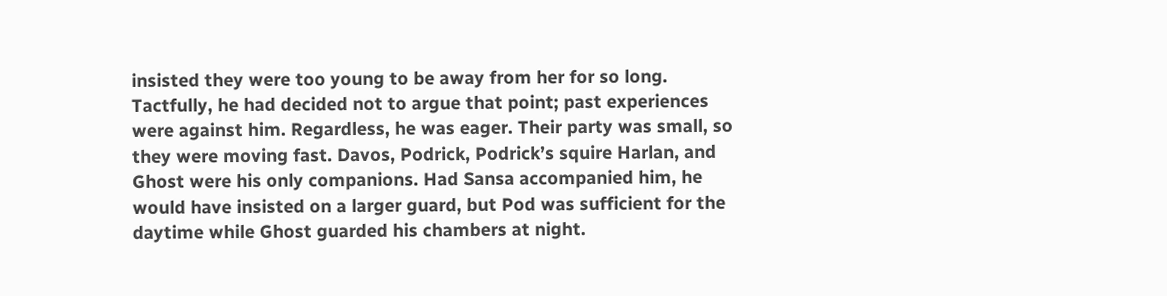insisted they were too young to be away from her for so long. Tactfully, he had decided not to argue that point; past experiences were against him. Regardless, he was eager. Their party was small, so they were moving fast. Davos, Podrick, Podrick’s squire Harlan, and Ghost were his only companions. Had Sansa accompanied him, he would have insisted on a larger guard, but Pod was sufficient for the daytime while Ghost guarded his chambers at night.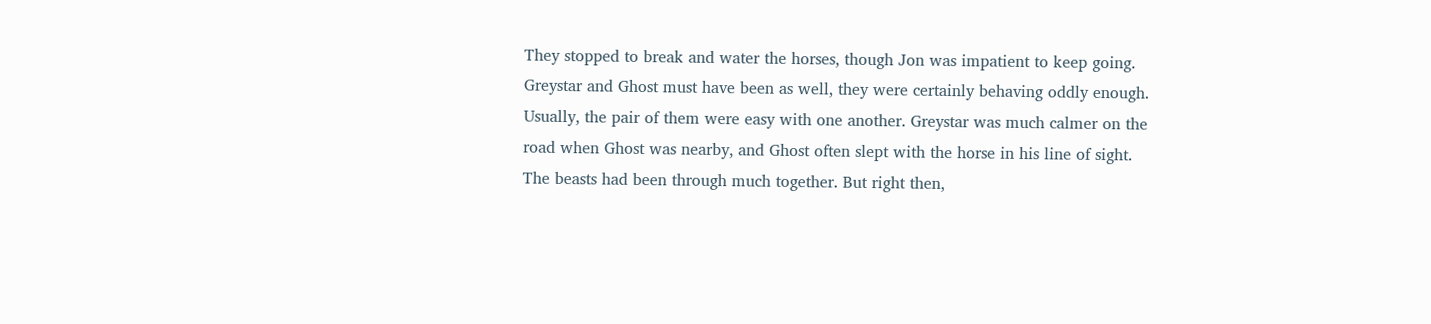They stopped to break and water the horses, though Jon was impatient to keep going. Greystar and Ghost must have been as well, they were certainly behaving oddly enough. Usually, the pair of them were easy with one another. Greystar was much calmer on the road when Ghost was nearby, and Ghost often slept with the horse in his line of sight. The beasts had been through much together. But right then,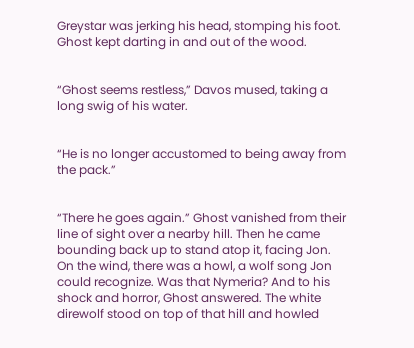Greystar was jerking his head, stomping his foot. Ghost kept darting in and out of the wood.


“Ghost seems restless,” Davos mused, taking a long swig of his water.


“He is no longer accustomed to being away from the pack.”


“There he goes again.” Ghost vanished from their line of sight over a nearby hill. Then he came bounding back up to stand atop it, facing Jon. On the wind, there was a howl, a wolf song Jon could recognize. Was that Nymeria? And to his shock and horror, Ghost answered. The white direwolf stood on top of that hill and howled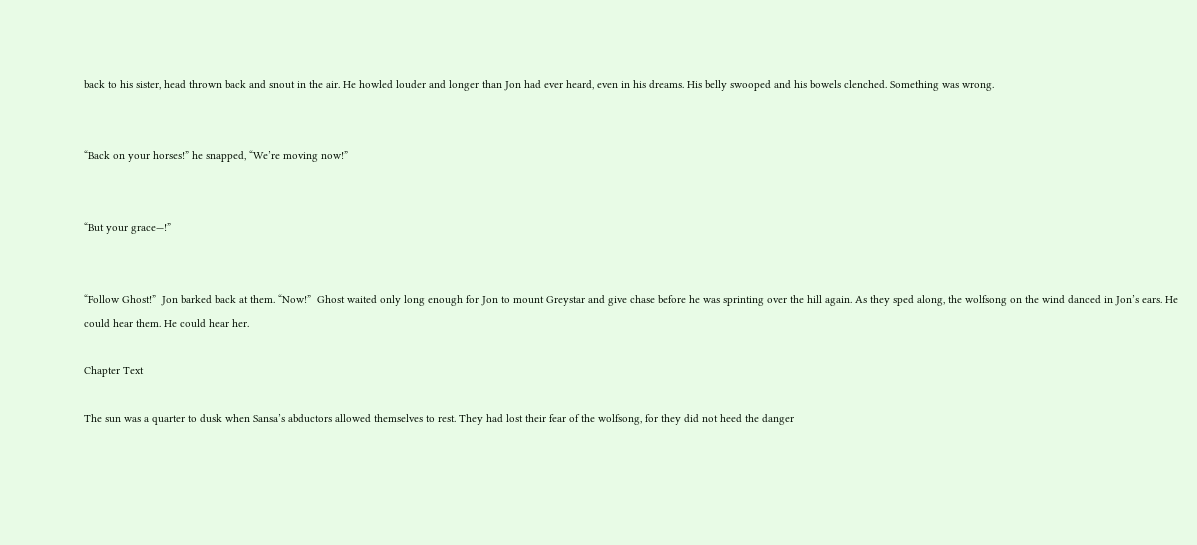back to his sister, head thrown back and snout in the air. He howled louder and longer than Jon had ever heard, even in his dreams. His belly swooped and his bowels clenched. Something was wrong.


“Back on your horses!” he snapped, “We’re moving now!”


“But your grace—!”


“Follow Ghost!”  Jon barked back at them. “Now!”  Ghost waited only long enough for Jon to mount Greystar and give chase before he was sprinting over the hill again. As they sped along, the wolfsong on the wind danced in Jon’s ears. He could hear them. He could hear her.

Chapter Text

The sun was a quarter to dusk when Sansa’s abductors allowed themselves to rest. They had lost their fear of the wolfsong, for they did not heed the danger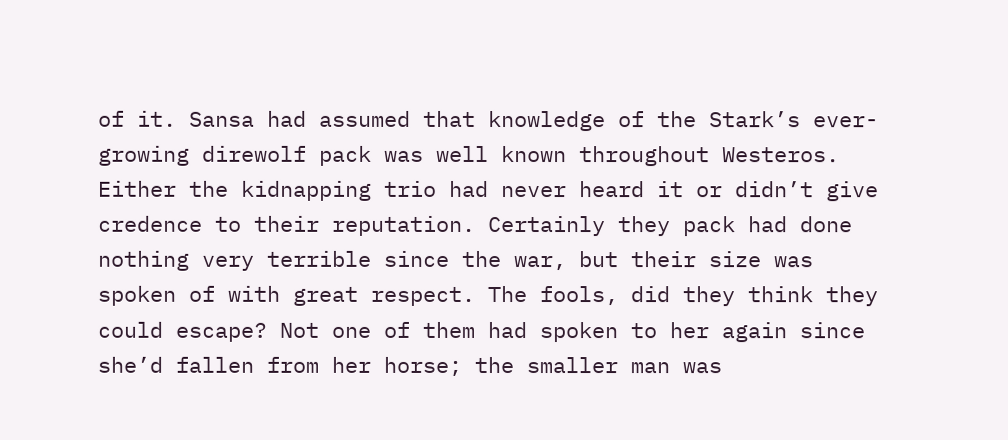of it. Sansa had assumed that knowledge of the Stark’s ever-growing direwolf pack was well known throughout Westeros. Either the kidnapping trio had never heard it or didn’t give credence to their reputation. Certainly they pack had done nothing very terrible since the war, but their size was spoken of with great respect. The fools, did they think they could escape? Not one of them had spoken to her again since she’d fallen from her horse; the smaller man was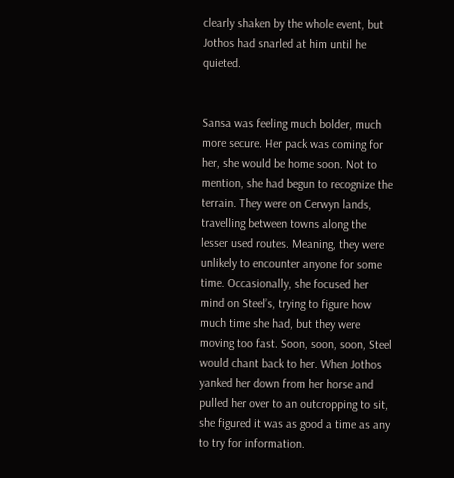clearly shaken by the whole event, but Jothos had snarled at him until he quieted.


Sansa was feeling much bolder, much more secure. Her pack was coming for her, she would be home soon. Not to mention, she had begun to recognize the terrain. They were on Cerwyn lands, travelling between towns along the lesser used routes. Meaning, they were unlikely to encounter anyone for some time. Occasionally, she focused her mind on Steel’s, trying to figure how much time she had, but they were moving too fast. Soon, soon, soon, Steel would chant back to her. When Jothos yanked her down from her horse and pulled her over to an outcropping to sit, she figured it was as good a time as any to try for information.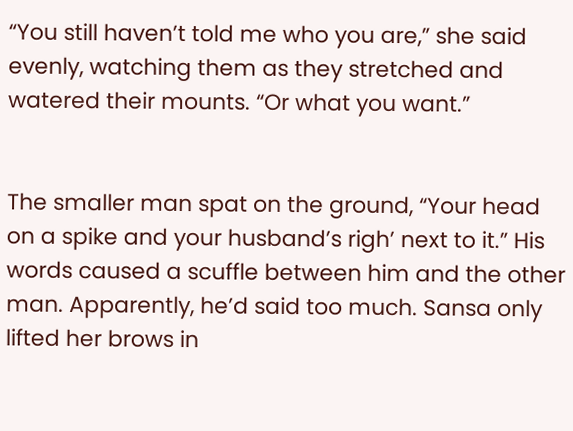“You still haven’t told me who you are,” she said evenly, watching them as they stretched and watered their mounts. “Or what you want.”


The smaller man spat on the ground, “Your head on a spike and your husband’s righ’ next to it.” His words caused a scuffle between him and the other man. Apparently, he’d said too much. Sansa only lifted her brows in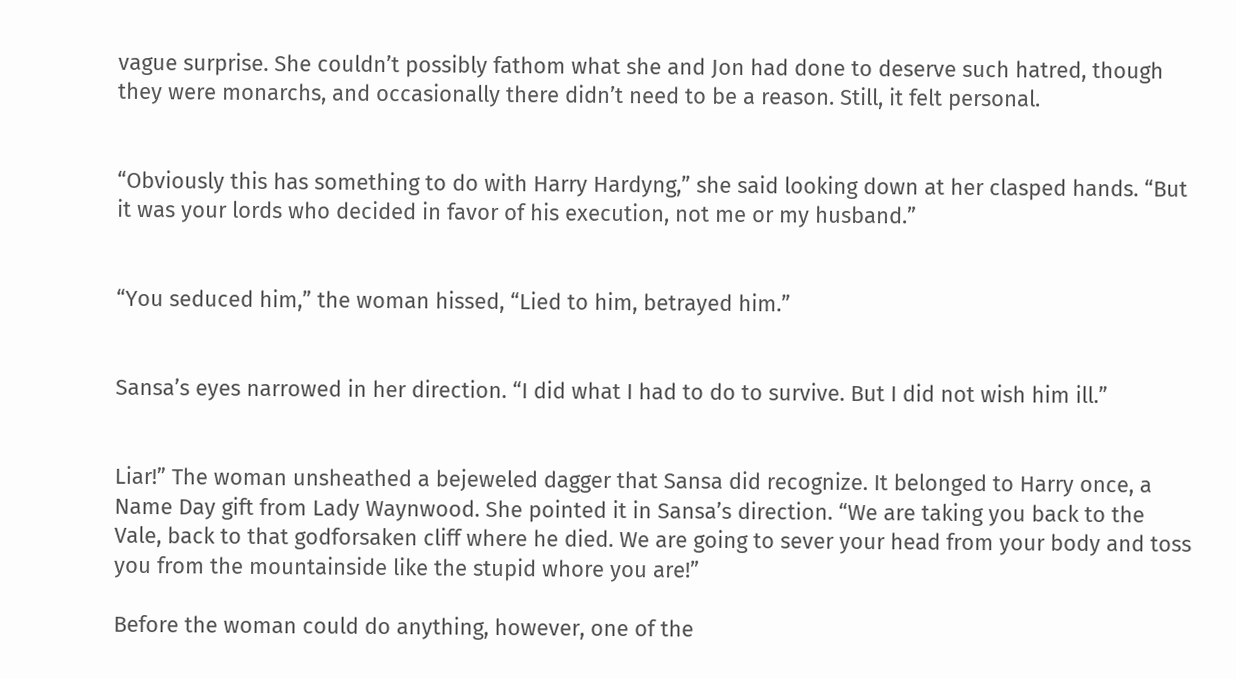vague surprise. She couldn’t possibly fathom what she and Jon had done to deserve such hatred, though they were monarchs, and occasionally there didn’t need to be a reason. Still, it felt personal.


“Obviously this has something to do with Harry Hardyng,” she said looking down at her clasped hands. “But it was your lords who decided in favor of his execution, not me or my husband.”


“You seduced him,” the woman hissed, “Lied to him, betrayed him.”


Sansa’s eyes narrowed in her direction. “I did what I had to do to survive. But I did not wish him ill.”


Liar!” The woman unsheathed a bejeweled dagger that Sansa did recognize. It belonged to Harry once, a Name Day gift from Lady Waynwood. She pointed it in Sansa’s direction. “We are taking you back to the Vale, back to that godforsaken cliff where he died. We are going to sever your head from your body and toss you from the mountainside like the stupid whore you are!”

Before the woman could do anything, however, one of the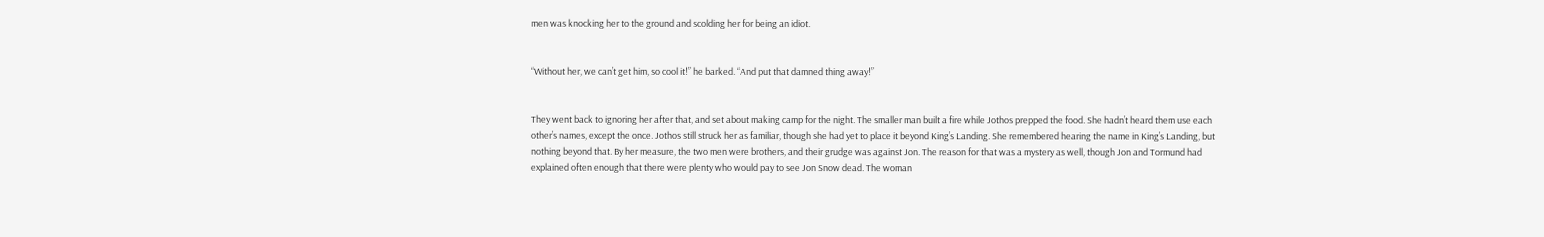men was knocking her to the ground and scolding her for being an idiot.


“Without her, we can’t get him, so cool it!” he barked. “And put that damned thing away!”


They went back to ignoring her after that, and set about making camp for the night. The smaller man built a fire while Jothos prepped the food. She hadn’t heard them use each other’s names, except the once. Jothos still struck her as familiar, though she had yet to place it beyond King’s Landing. She remembered hearing the name in King’s Landing, but nothing beyond that. By her measure, the two men were brothers, and their grudge was against Jon. The reason for that was a mystery as well, though Jon and Tormund had explained often enough that there were plenty who would pay to see Jon Snow dead. The woman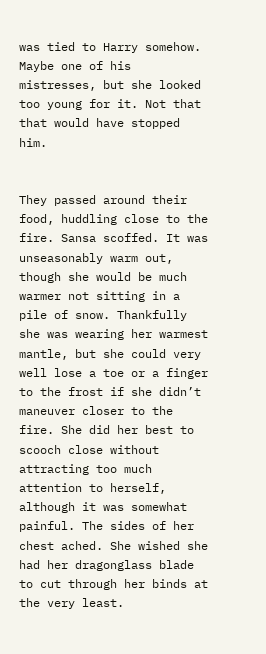was tied to Harry somehow. Maybe one of his mistresses, but she looked too young for it. Not that that would have stopped him.


They passed around their food, huddling close to the fire. Sansa scoffed. It was unseasonably warm out, though she would be much warmer not sitting in a pile of snow. Thankfully she was wearing her warmest mantle, but she could very well lose a toe or a finger to the frost if she didn’t maneuver closer to the fire. She did her best to scooch close without attracting too much attention to herself, although it was somewhat painful. The sides of her chest ached. She wished she had her dragonglass blade to cut through her binds at the very least.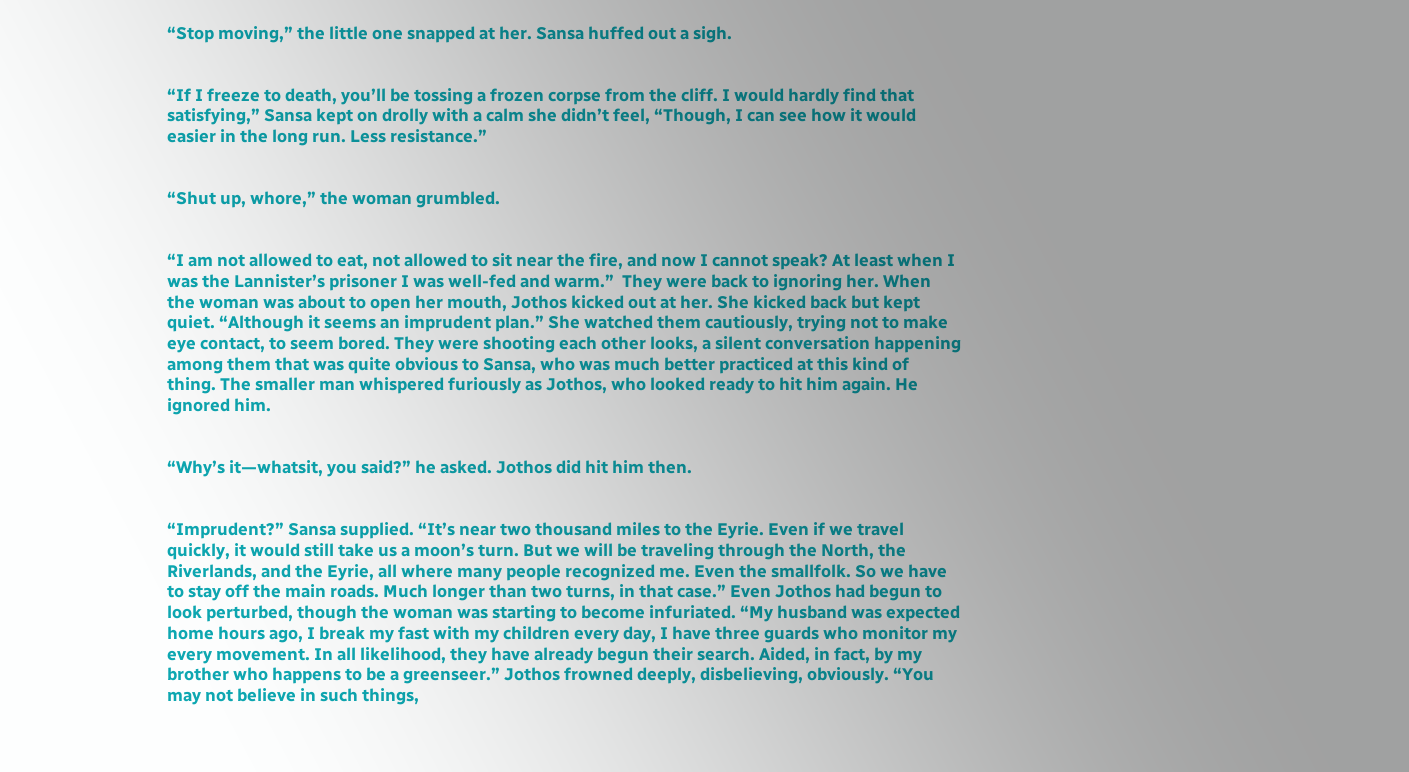“Stop moving,” the little one snapped at her. Sansa huffed out a sigh.


“If I freeze to death, you’ll be tossing a frozen corpse from the cliff. I would hardly find that satisfying,” Sansa kept on drolly with a calm she didn’t feel, “Though, I can see how it would easier in the long run. Less resistance.”


“Shut up, whore,” the woman grumbled.


“I am not allowed to eat, not allowed to sit near the fire, and now I cannot speak? At least when I was the Lannister’s prisoner I was well-fed and warm.”  They were back to ignoring her. When the woman was about to open her mouth, Jothos kicked out at her. She kicked back but kept quiet. “Although it seems an imprudent plan.” She watched them cautiously, trying not to make eye contact, to seem bored. They were shooting each other looks, a silent conversation happening among them that was quite obvious to Sansa, who was much better practiced at this kind of thing. The smaller man whispered furiously as Jothos, who looked ready to hit him again. He ignored him.


“Why’s it—whatsit, you said?” he asked. Jothos did hit him then.


“Imprudent?” Sansa supplied. “It’s near two thousand miles to the Eyrie. Even if we travel quickly, it would still take us a moon’s turn. But we will be traveling through the North, the Riverlands, and the Eyrie, all where many people recognized me. Even the smallfolk. So we have to stay off the main roads. Much longer than two turns, in that case.” Even Jothos had begun to look perturbed, though the woman was starting to become infuriated. “My husband was expected home hours ago, I break my fast with my children every day, I have three guards who monitor my every movement. In all likelihood, they have already begun their search. Aided, in fact, by my brother who happens to be a greenseer.” Jothos frowned deeply, disbelieving, obviously. “You may not believe in such things,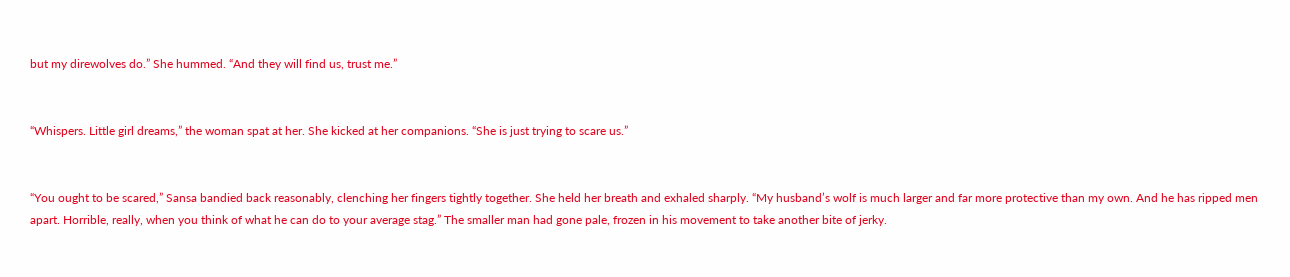but my direwolves do.” She hummed. “And they will find us, trust me.”


“Whispers. Little girl dreams,” the woman spat at her. She kicked at her companions. “She is just trying to scare us.”


“You ought to be scared,” Sansa bandied back reasonably, clenching her fingers tightly together. She held her breath and exhaled sharply. “My husband’s wolf is much larger and far more protective than my own. And he has ripped men apart. Horrible, really, when you think of what he can do to your average stag.” The smaller man had gone pale, frozen in his movement to take another bite of jerky.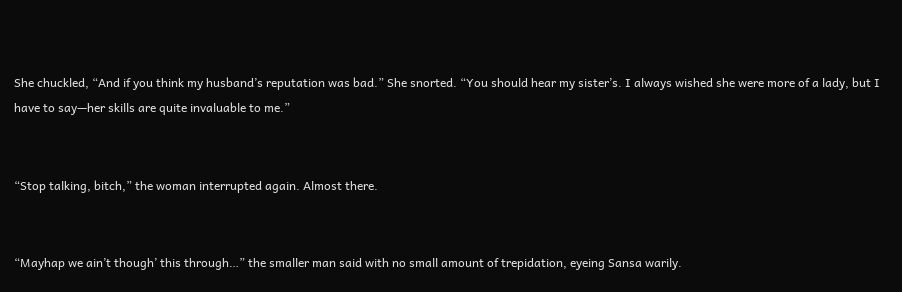She chuckled, “And if you think my husband’s reputation was bad.” She snorted. “You should hear my sister’s. I always wished she were more of a lady, but I have to say—her skills are quite invaluable to me.”


“Stop talking, bitch,” the woman interrupted again. Almost there.


“Mayhap we ain’t though’ this through…” the smaller man said with no small amount of trepidation, eyeing Sansa warily.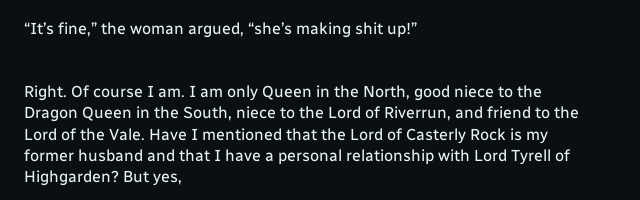“It’s fine,” the woman argued, “she’s making shit up!”


Right. Of course I am. I am only Queen in the North, good niece to the Dragon Queen in the South, niece to the Lord of Riverrun, and friend to the Lord of the Vale. Have I mentioned that the Lord of Casterly Rock is my former husband and that I have a personal relationship with Lord Tyrell of Highgarden? But yes,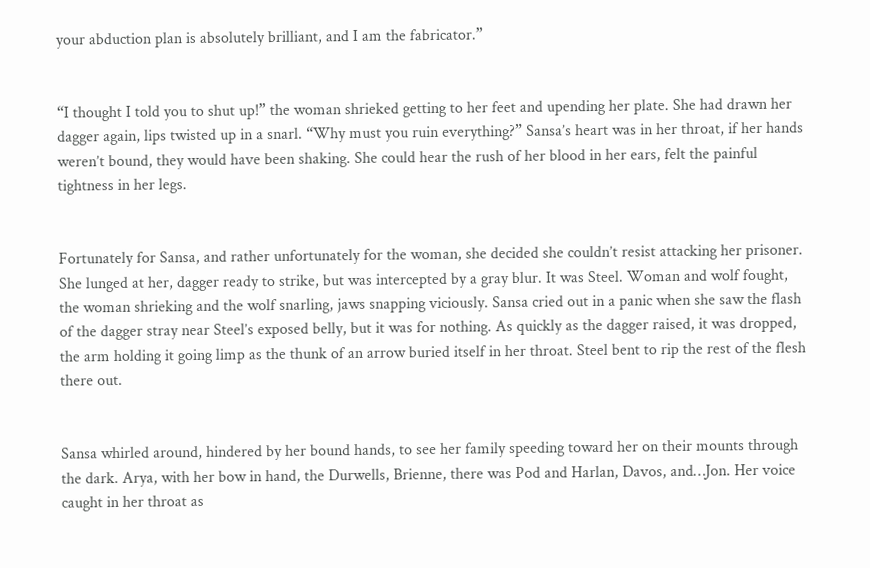your abduction plan is absolutely brilliant, and I am the fabricator.”


“I thought I told you to shut up!” the woman shrieked getting to her feet and upending her plate. She had drawn her dagger again, lips twisted up in a snarl. “Why must you ruin everything?” Sansa’s heart was in her throat, if her hands weren’t bound, they would have been shaking. She could hear the rush of her blood in her ears, felt the painful tightness in her legs.


Fortunately for Sansa, and rather unfortunately for the woman, she decided she couldn’t resist attacking her prisoner. She lunged at her, dagger ready to strike, but was intercepted by a gray blur. It was Steel. Woman and wolf fought, the woman shrieking and the wolf snarling, jaws snapping viciously. Sansa cried out in a panic when she saw the flash of the dagger stray near Steel’s exposed belly, but it was for nothing. As quickly as the dagger raised, it was dropped, the arm holding it going limp as the thunk of an arrow buried itself in her throat. Steel bent to rip the rest of the flesh there out.


Sansa whirled around, hindered by her bound hands, to see her family speeding toward her on their mounts through the dark. Arya, with her bow in hand, the Durwells, Brienne, there was Pod and Harlan, Davos, and…Jon. Her voice caught in her throat as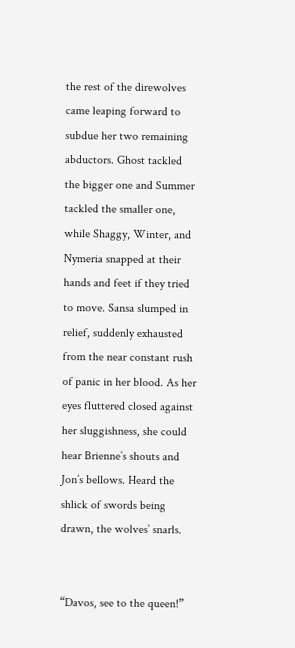the rest of the direwolves came leaping forward to subdue her two remaining abductors. Ghost tackled the bigger one and Summer tackled the smaller one, while Shaggy, Winter, and Nymeria snapped at their hands and feet if they tried to move. Sansa slumped in relief, suddenly exhausted from the near constant rush of panic in her blood. As her eyes fluttered closed against her sluggishness, she could hear Brienne’s shouts and Jon’s bellows. Heard the shlick of swords being drawn, the wolves’ snarls.


“Davos, see to the queen!”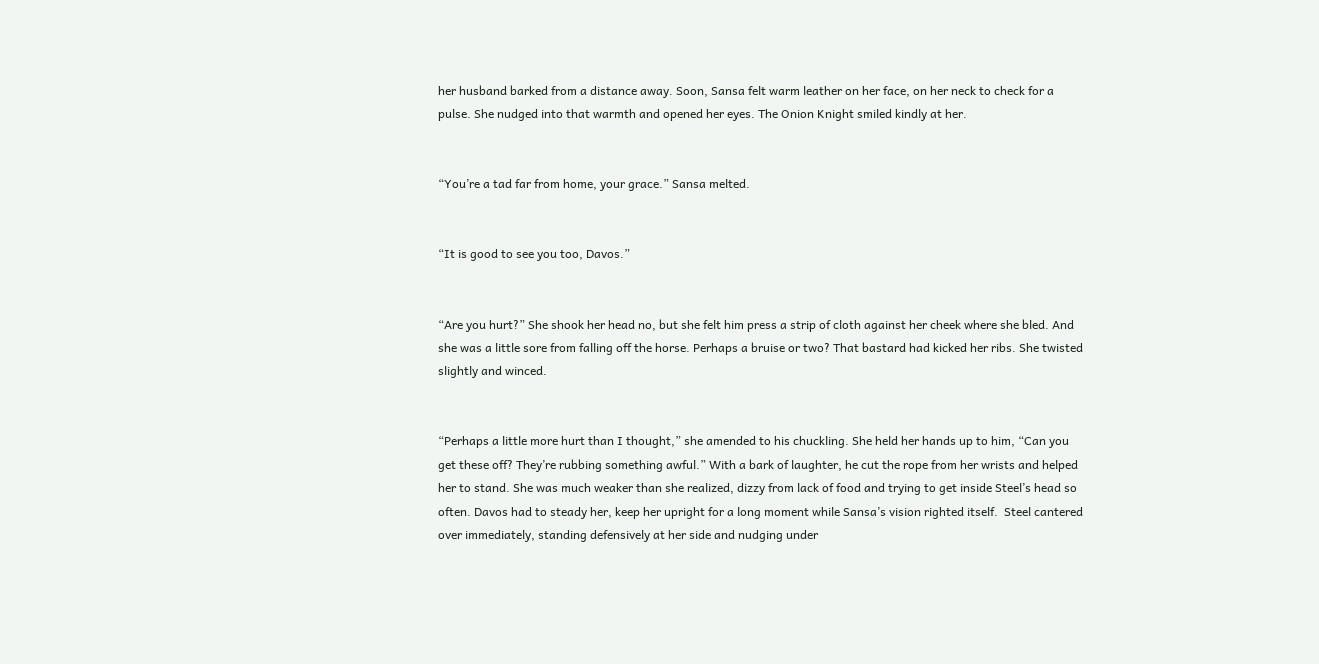her husband barked from a distance away. Soon, Sansa felt warm leather on her face, on her neck to check for a pulse. She nudged into that warmth and opened her eyes. The Onion Knight smiled kindly at her.


“You’re a tad far from home, your grace.” Sansa melted.


“It is good to see you too, Davos.”


“Are you hurt?” She shook her head no, but she felt him press a strip of cloth against her cheek where she bled. And she was a little sore from falling off the horse. Perhaps a bruise or two? That bastard had kicked her ribs. She twisted slightly and winced.


“Perhaps a little more hurt than I thought,” she amended to his chuckling. She held her hands up to him, “Can you get these off? They’re rubbing something awful.” With a bark of laughter, he cut the rope from her wrists and helped her to stand. She was much weaker than she realized, dizzy from lack of food and trying to get inside Steel’s head so often. Davos had to steady her, keep her upright for a long moment while Sansa’s vision righted itself.  Steel cantered over immediately, standing defensively at her side and nudging under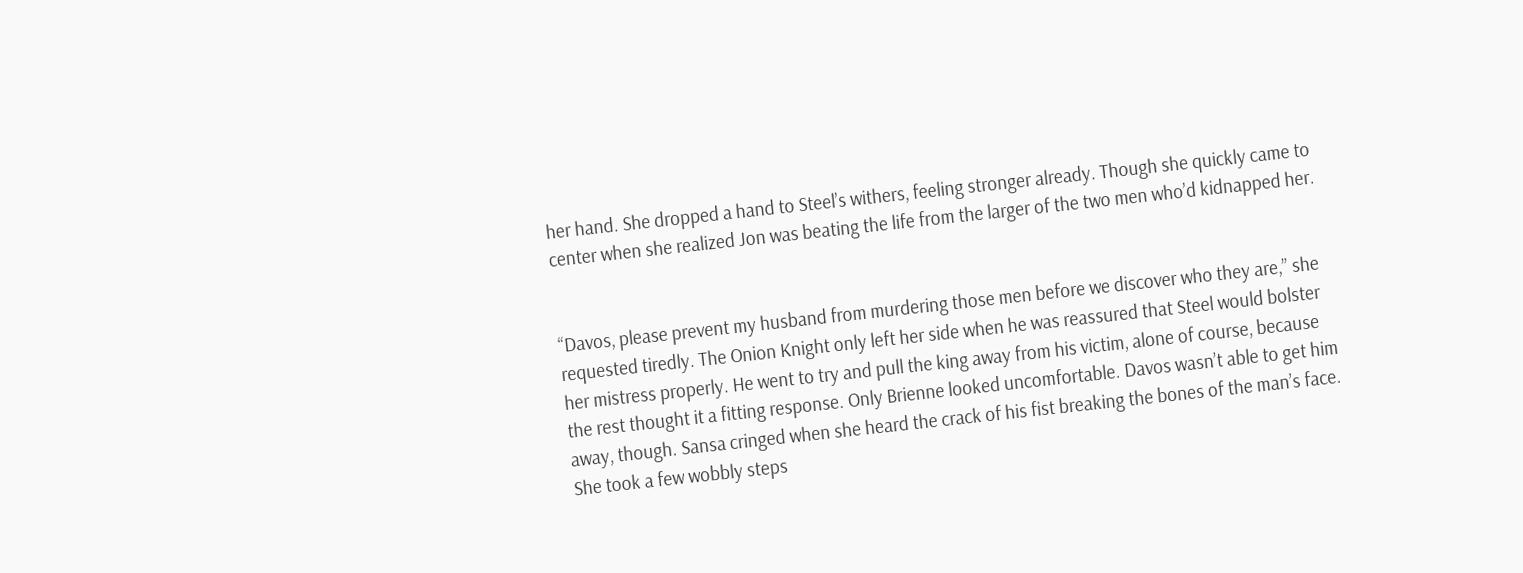her hand. She dropped a hand to Steel’s withers, feeling stronger already. Though she quickly came to center when she realized Jon was beating the life from the larger of the two men who’d kidnapped her.


“Davos, please prevent my husband from murdering those men before we discover who they are,” she requested tiredly. The Onion Knight only left her side when he was reassured that Steel would bolster her mistress properly. He went to try and pull the king away from his victim, alone of course, because the rest thought it a fitting response. Only Brienne looked uncomfortable. Davos wasn’t able to get him away, though. Sansa cringed when she heard the crack of his fist breaking the bones of the man’s face. She took a few wobbly steps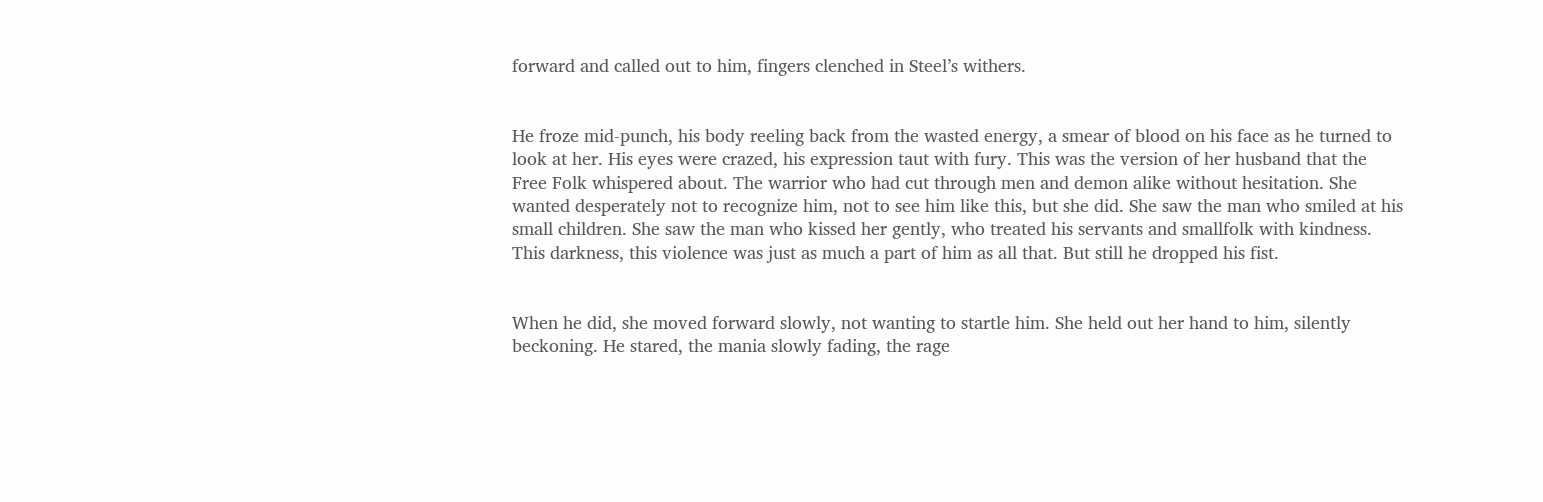forward and called out to him, fingers clenched in Steel’s withers.


He froze mid-punch, his body reeling back from the wasted energy, a smear of blood on his face as he turned to look at her. His eyes were crazed, his expression taut with fury. This was the version of her husband that the Free Folk whispered about. The warrior who had cut through men and demon alike without hesitation. She wanted desperately not to recognize him, not to see him like this, but she did. She saw the man who smiled at his small children. She saw the man who kissed her gently, who treated his servants and smallfolk with kindness. This darkness, this violence was just as much a part of him as all that. But still he dropped his fist.


When he did, she moved forward slowly, not wanting to startle him. She held out her hand to him, silently beckoning. He stared, the mania slowly fading, the rage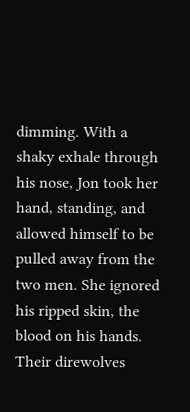dimming. With a shaky exhale through his nose, Jon took her hand, standing, and allowed himself to be pulled away from the two men. She ignored his ripped skin, the blood on his hands. Their direwolves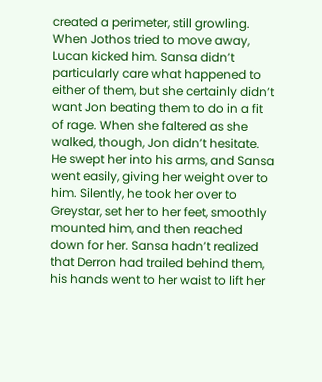created a perimeter, still growling. When Jothos tried to move away, Lucan kicked him. Sansa didn’t particularly care what happened to either of them, but she certainly didn’t want Jon beating them to do in a fit of rage. When she faltered as she walked, though, Jon didn’t hesitate. He swept her into his arms, and Sansa went easily, giving her weight over to him. Silently, he took her over to Greystar, set her to her feet, smoothly mounted him, and then reached down for her. Sansa hadn’t realized that Derron had trailed behind them, his hands went to her waist to lift her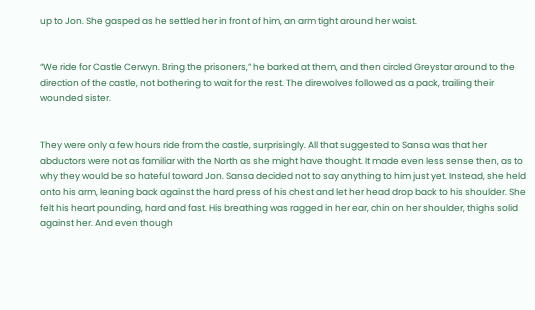up to Jon. She gasped as he settled her in front of him, an arm tight around her waist.


“We ride for Castle Cerwyn. Bring the prisoners,” he barked at them, and then circled Greystar around to the direction of the castle, not bothering to wait for the rest. The direwolves followed as a pack, trailing their wounded sister.


They were only a few hours ride from the castle, surprisingly. All that suggested to Sansa was that her abductors were not as familiar with the North as she might have thought. It made even less sense then, as to why they would be so hateful toward Jon. Sansa decided not to say anything to him just yet. Instead, she held onto his arm, leaning back against the hard press of his chest and let her head drop back to his shoulder. She felt his heart pounding, hard and fast. His breathing was ragged in her ear, chin on her shoulder, thighs solid against her. And even though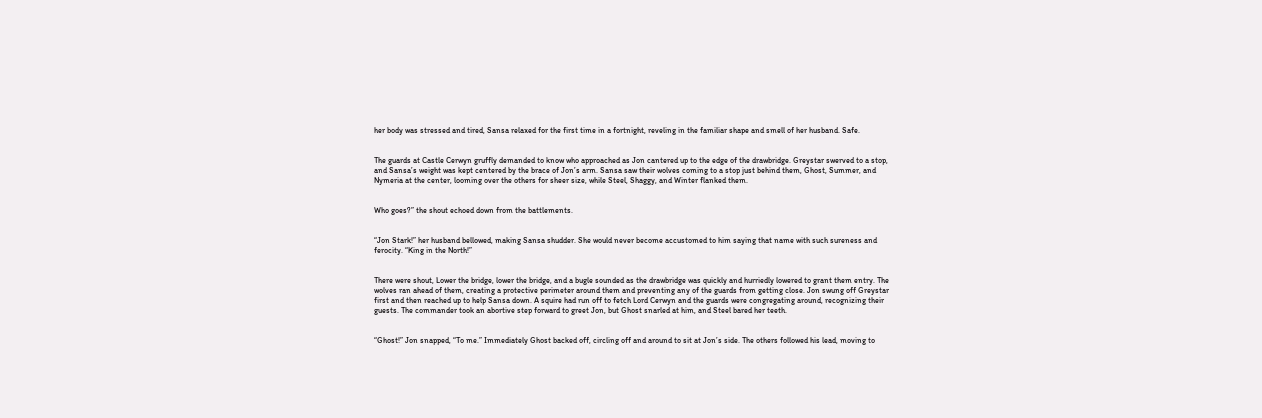her body was stressed and tired, Sansa relaxed for the first time in a fortnight, reveling in the familiar shape and smell of her husband. Safe.


The guards at Castle Cerwyn gruffly demanded to know who approached as Jon cantered up to the edge of the drawbridge. Greystar swerved to a stop, and Sansa’s weight was kept centered by the brace of Jon’s arm. Sansa saw their wolves coming to a stop just behind them, Ghost, Summer, and Nymeria at the center, looming over the others for sheer size, while Steel, Shaggy, and Winter flanked them.


Who goes?” the shout echoed down from the battlements.


“Jon Stark!” her husband bellowed, making Sansa shudder. She would never become accustomed to him saying that name with such sureness and ferocity. “King in the North!”


There were shout, Lower the bridge, lower the bridge, and a bugle sounded as the drawbridge was quickly and hurriedly lowered to grant them entry. The wolves ran ahead of them, creating a protective perimeter around them and preventing any of the guards from getting close. Jon swung off Greystar first and then reached up to help Sansa down. A squire had run off to fetch Lord Cerwyn and the guards were congregating around, recognizing their guests. The commander took an abortive step forward to greet Jon, but Ghost snarled at him, and Steel bared her teeth.


“Ghost!” Jon snapped, “To me.” Immediately Ghost backed off, circling off and around to sit at Jon’s side. The others followed his lead, moving to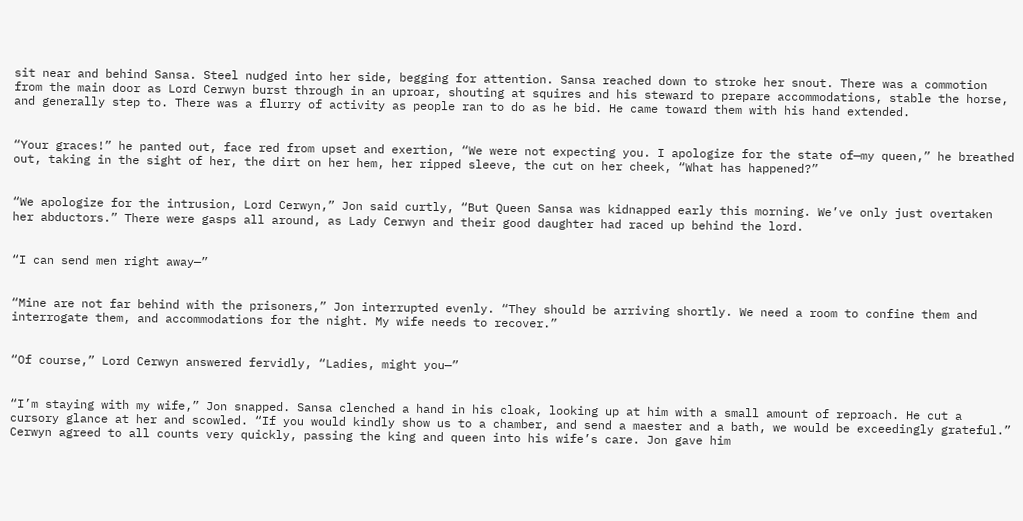sit near and behind Sansa. Steel nudged into her side, begging for attention. Sansa reached down to stroke her snout. There was a commotion from the main door as Lord Cerwyn burst through in an uproar, shouting at squires and his steward to prepare accommodations, stable the horse, and generally step to. There was a flurry of activity as people ran to do as he bid. He came toward them with his hand extended.


“Your graces!” he panted out, face red from upset and exertion, “We were not expecting you. I apologize for the state of—my queen,” he breathed out, taking in the sight of her, the dirt on her hem, her ripped sleeve, the cut on her cheek, “What has happened?”


“We apologize for the intrusion, Lord Cerwyn,” Jon said curtly, “But Queen Sansa was kidnapped early this morning. We’ve only just overtaken her abductors.” There were gasps all around, as Lady Cerwyn and their good daughter had raced up behind the lord.


“I can send men right away—”


“Mine are not far behind with the prisoners,” Jon interrupted evenly. “They should be arriving shortly. We need a room to confine them and interrogate them, and accommodations for the night. My wife needs to recover.”


“Of course,” Lord Cerwyn answered fervidly, “Ladies, might you—”


“I’m staying with my wife,” Jon snapped. Sansa clenched a hand in his cloak, looking up at him with a small amount of reproach. He cut a cursory glance at her and scowled. “If you would kindly show us to a chamber, and send a maester and a bath, we would be exceedingly grateful.” Cerwyn agreed to all counts very quickly, passing the king and queen into his wife’s care. Jon gave him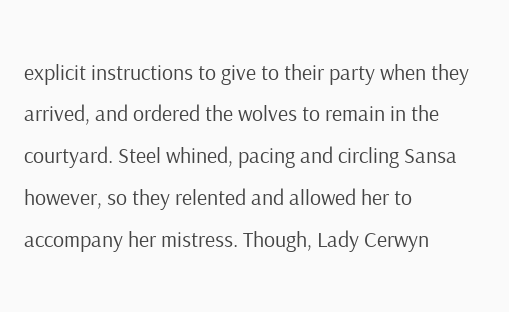explicit instructions to give to their party when they arrived, and ordered the wolves to remain in the courtyard. Steel whined, pacing and circling Sansa however, so they relented and allowed her to accompany her mistress. Though, Lady Cerwyn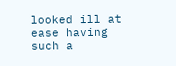looked ill at ease having such a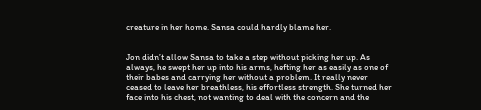creature in her home. Sansa could hardly blame her.


Jon didn’t allow Sansa to take a step without picking her up. As always, he swept her up into his arms, hefting her as easily as one of their babes and carrying her without a problem. It really never ceased to leave her breathless, his effortless strength. She turned her face into his chest, not wanting to deal with the concern and the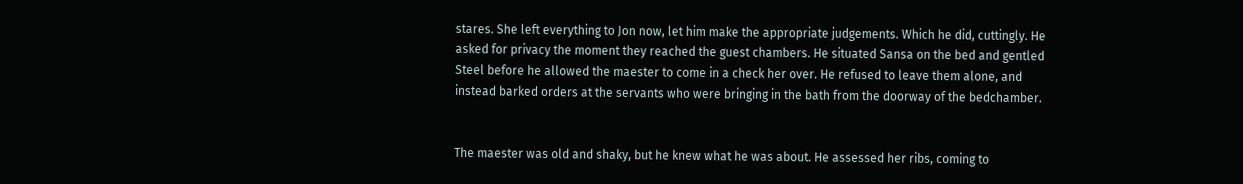stares. She left everything to Jon now, let him make the appropriate judgements. Which he did, cuttingly. He asked for privacy the moment they reached the guest chambers. He situated Sansa on the bed and gentled Steel before he allowed the maester to come in a check her over. He refused to leave them alone, and instead barked orders at the servants who were bringing in the bath from the doorway of the bedchamber.


The maester was old and shaky, but he knew what he was about. He assessed her ribs, coming to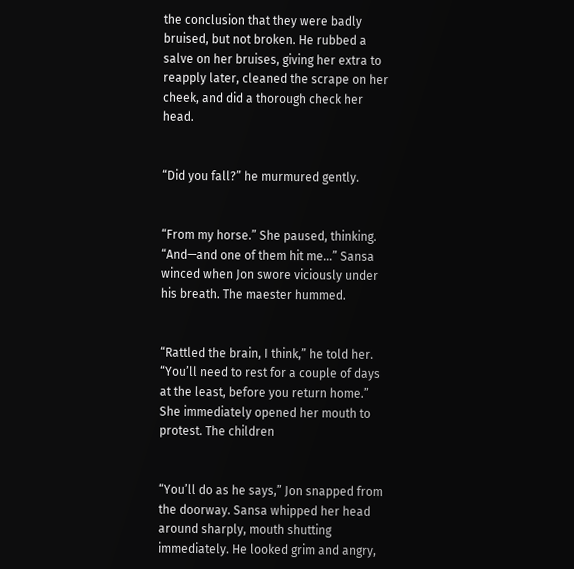the conclusion that they were badly bruised, but not broken. He rubbed a salve on her bruises, giving her extra to reapply later, cleaned the scrape on her cheek, and did a thorough check her head.


“Did you fall?” he murmured gently.


“From my horse.” She paused, thinking. “And—and one of them hit me…” Sansa winced when Jon swore viciously under his breath. The maester hummed.


“Rattled the brain, I think,” he told her. “You’ll need to rest for a couple of days at the least, before you return home.” She immediately opened her mouth to protest. The children


“You’ll do as he says,” Jon snapped from the doorway. Sansa whipped her head around sharply, mouth shutting immediately. He looked grim and angry,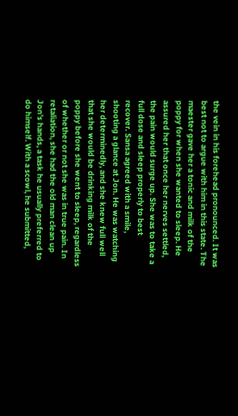the vein in his forehead pronounced. It was best not to argue with him in this state. The maester gave her a tonic and milk of the poppy for when she wanted to sleep. He assured her that once her nerves settled, the pain would surge up. She was to take a full dose and sleep properly to best recover. Sansa agreed with a smile, shooting a glance at Jon. He was watching her determinedly, and she knew full well that she would be drinking milk of the poppy before she went to sleep, regardless of whether or not she was in true pain. In retaliation, she had the old man clean up Jon’s hands, a task he usually preferred to do himself. With a scowl, he submitted,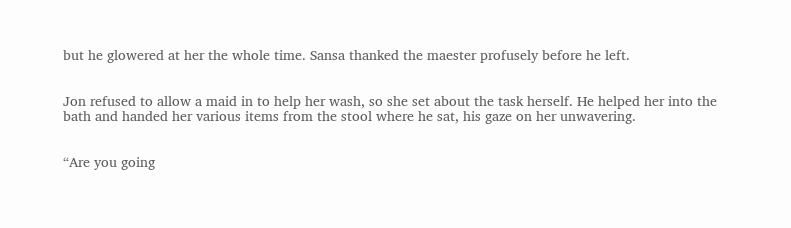but he glowered at her the whole time. Sansa thanked the maester profusely before he left.


Jon refused to allow a maid in to help her wash, so she set about the task herself. He helped her into the bath and handed her various items from the stool where he sat, his gaze on her unwavering.


“Are you going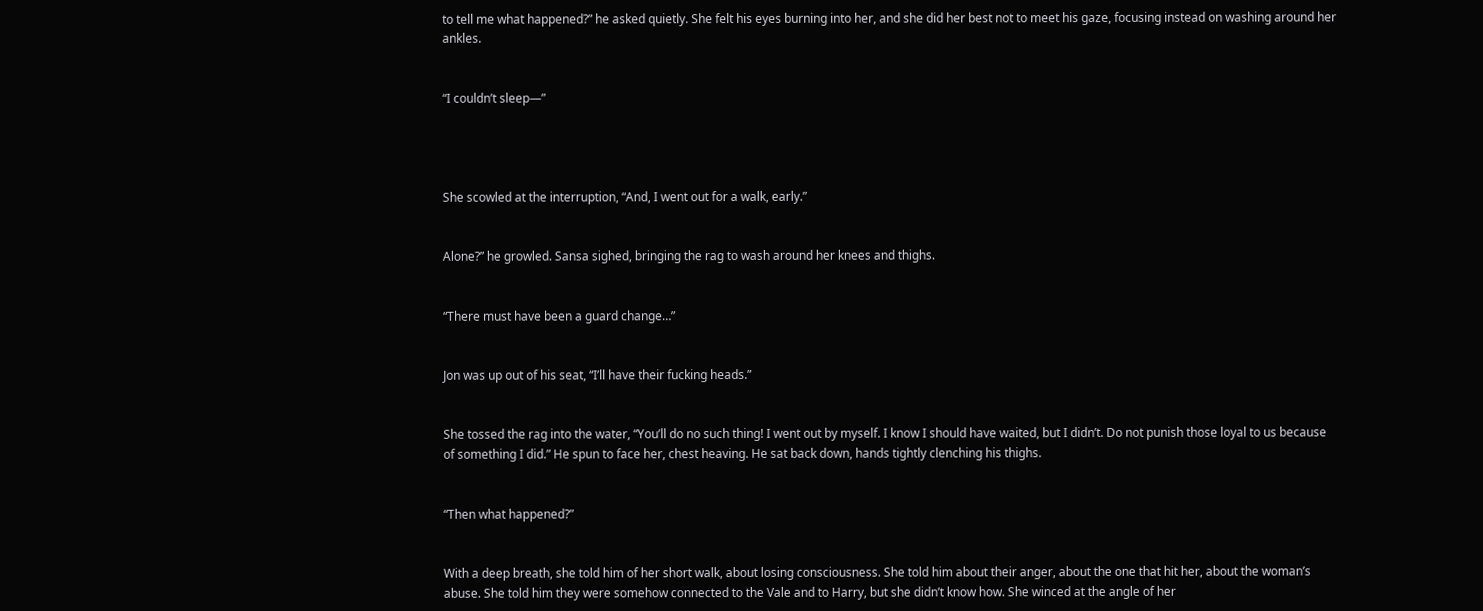to tell me what happened?” he asked quietly. She felt his eyes burning into her, and she did her best not to meet his gaze, focusing instead on washing around her ankles.


“I couldn’t sleep—”




She scowled at the interruption, “And, I went out for a walk, early.”


Alone?” he growled. Sansa sighed, bringing the rag to wash around her knees and thighs.


“There must have been a guard change…”


Jon was up out of his seat, “I’ll have their fucking heads.”


She tossed the rag into the water, “You’ll do no such thing! I went out by myself. I know I should have waited, but I didn’t. Do not punish those loyal to us because of something I did.” He spun to face her, chest heaving. He sat back down, hands tightly clenching his thighs.


“Then what happened?”


With a deep breath, she told him of her short walk, about losing consciousness. She told him about their anger, about the one that hit her, about the woman’s abuse. She told him they were somehow connected to the Vale and to Harry, but she didn’t know how. She winced at the angle of her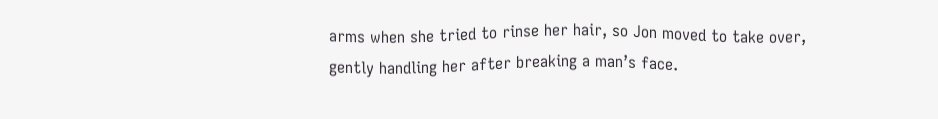arms when she tried to rinse her hair, so Jon moved to take over, gently handling her after breaking a man’s face.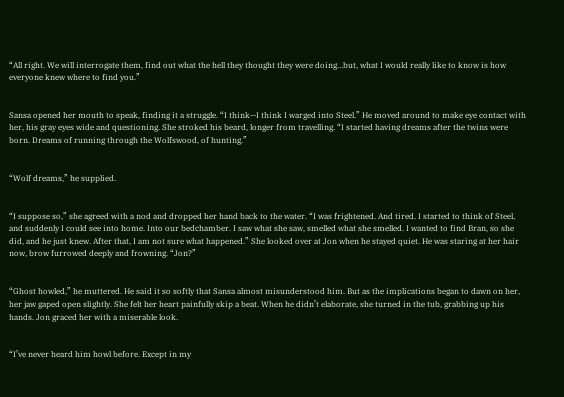“All right. We will interrogate them, find out what the hell they thought they were doing…but, what I would really like to know is how everyone knew where to find you.”


Sansa opened her mouth to speak, finding it a struggle. “I think—I think I warged into Steel.” He moved around to make eye contact with her, his gray eyes wide and questioning. She stroked his beard, longer from travelling. “I started having dreams after the twins were born. Dreams of running through the Wolfswood, of hunting.”


“Wolf dreams,” he supplied.


“I suppose so,” she agreed with a nod and dropped her hand back to the water. “I was frightened. And tired. I started to think of Steel, and suddenly I could see into home. Into our bedchamber. I saw what she saw, smelled what she smelled. I wanted to find Bran, so she did, and he just knew. After that, I am not sure what happened.” She looked over at Jon when he stayed quiet. He was staring at her hair now, brow furrowed deeply and frowning. “Jon?”


“Ghost howled,” he muttered. He said it so softly that Sansa almost misunderstood him. But as the implications began to dawn on her, her jaw gaped open slightly. She felt her heart painfully skip a beat. When he didn’t elaborate, she turned in the tub, grabbing up his hands. Jon graced her with a miserable look.


“I’ve never heard him howl before. Except in my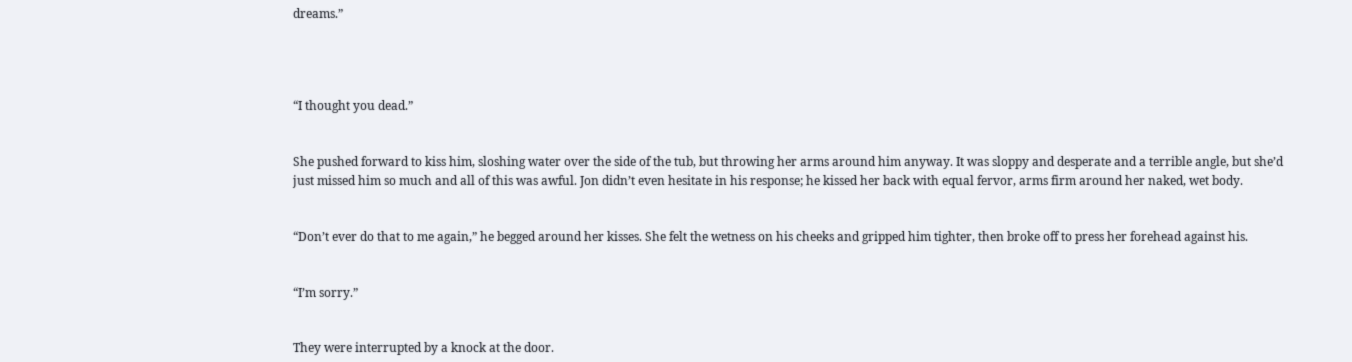dreams.”




“I thought you dead.”


She pushed forward to kiss him, sloshing water over the side of the tub, but throwing her arms around him anyway. It was sloppy and desperate and a terrible angle, but she’d just missed him so much and all of this was awful. Jon didn’t even hesitate in his response; he kissed her back with equal fervor, arms firm around her naked, wet body.


“Don’t ever do that to me again,” he begged around her kisses. She felt the wetness on his cheeks and gripped him tighter, then broke off to press her forehead against his.


“I’m sorry.”


They were interrupted by a knock at the door.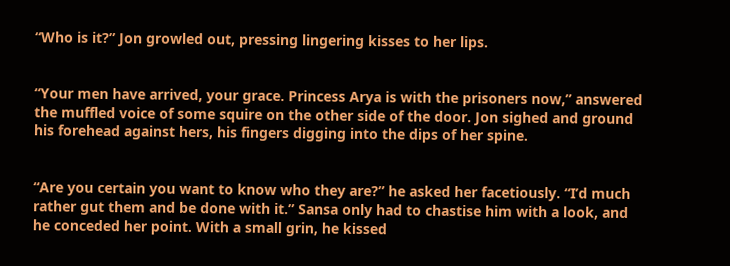“Who is it?” Jon growled out, pressing lingering kisses to her lips.


“Your men have arrived, your grace. Princess Arya is with the prisoners now,” answered the muffled voice of some squire on the other side of the door. Jon sighed and ground his forehead against hers, his fingers digging into the dips of her spine.


“Are you certain you want to know who they are?” he asked her facetiously. “I’d much rather gut them and be done with it.” Sansa only had to chastise him with a look, and he conceded her point. With a small grin, he kissed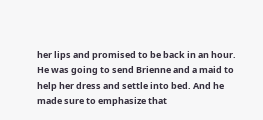her lips and promised to be back in an hour. He was going to send Brienne and a maid to help her dress and settle into bed. And he made sure to emphasize that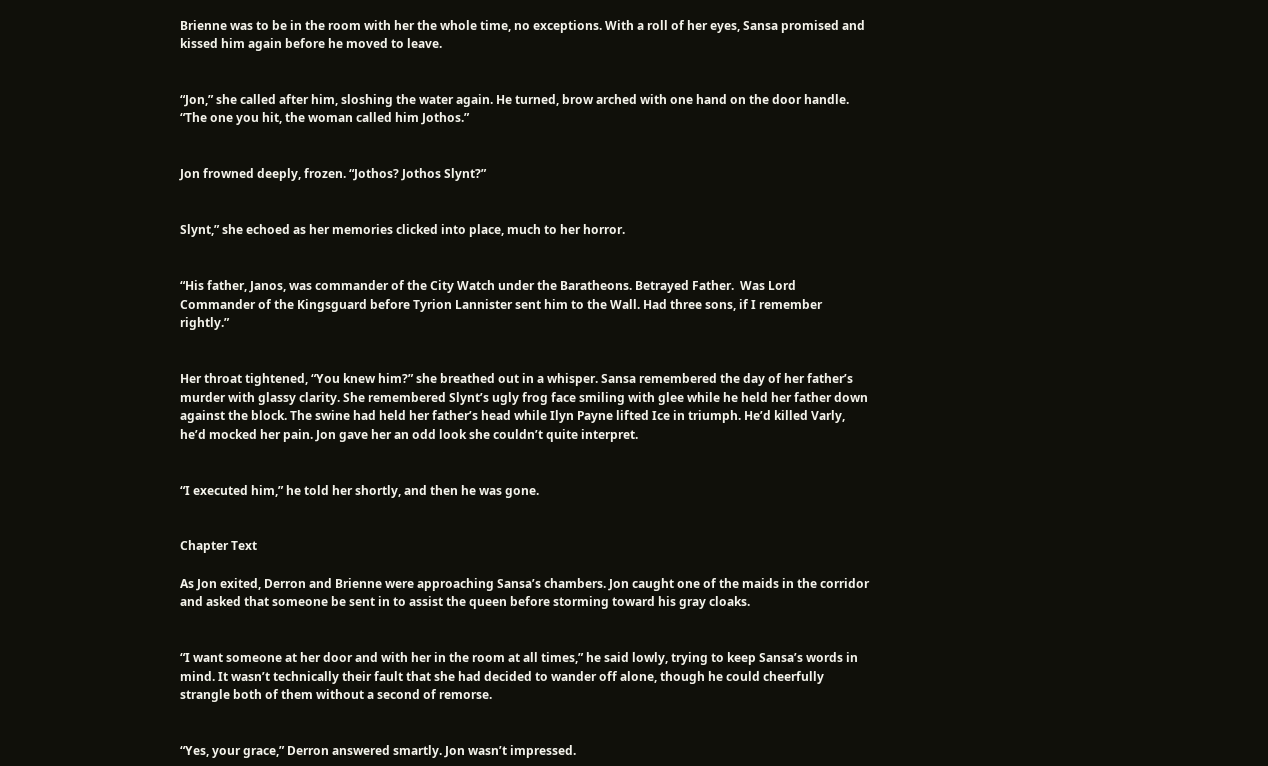Brienne was to be in the room with her the whole time, no exceptions. With a roll of her eyes, Sansa promised and kissed him again before he moved to leave.


“Jon,” she called after him, sloshing the water again. He turned, brow arched with one hand on the door handle. “The one you hit, the woman called him Jothos.”


Jon frowned deeply, frozen. “Jothos? Jothos Slynt?”


Slynt,” she echoed as her memories clicked into place, much to her horror.


“His father, Janos, was commander of the City Watch under the Baratheons. Betrayed Father.  Was Lord Commander of the Kingsguard before Tyrion Lannister sent him to the Wall. Had three sons, if I remember rightly.”


Her throat tightened, “You knew him?” she breathed out in a whisper. Sansa remembered the day of her father’s murder with glassy clarity. She remembered Slynt’s ugly frog face smiling with glee while he held her father down against the block. The swine had held her father’s head while Ilyn Payne lifted Ice in triumph. He’d killed Varly, he’d mocked her pain. Jon gave her an odd look she couldn’t quite interpret.


“I executed him,” he told her shortly, and then he was gone.


Chapter Text

As Jon exited, Derron and Brienne were approaching Sansa’s chambers. Jon caught one of the maids in the corridor and asked that someone be sent in to assist the queen before storming toward his gray cloaks.


“I want someone at her door and with her in the room at all times,” he said lowly, trying to keep Sansa’s words in mind. It wasn’t technically their fault that she had decided to wander off alone, though he could cheerfully strangle both of them without a second of remorse.


“Yes, your grace,” Derron answered smartly. Jon wasn’t impressed.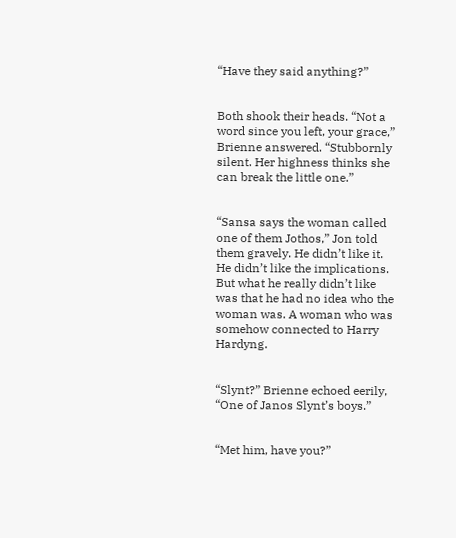“Have they said anything?”


Both shook their heads. “Not a word since you left, your grace,” Brienne answered. “Stubbornly silent. Her highness thinks she can break the little one.”


“Sansa says the woman called one of them Jothos,” Jon told them gravely. He didn’t like it. He didn’t like the implications. But what he really didn’t like was that he had no idea who the woman was. A woman who was somehow connected to Harry Hardyng.


“Slynt?” Brienne echoed eerily, “One of Janos Slynt’s boys.”


“Met him, have you?”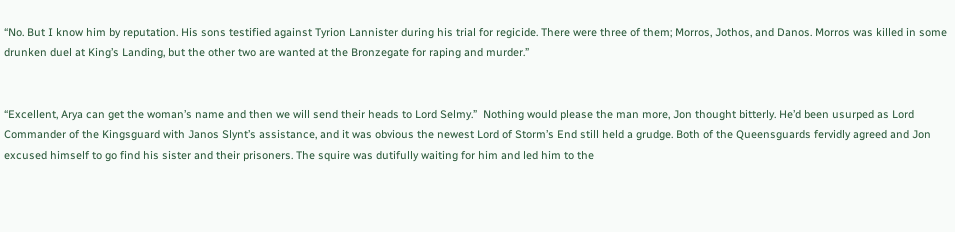“No. But I know him by reputation. His sons testified against Tyrion Lannister during his trial for regicide. There were three of them; Morros, Jothos, and Danos. Morros was killed in some drunken duel at King’s Landing, but the other two are wanted at the Bronzegate for raping and murder.”


“Excellent, Arya can get the woman’s name and then we will send their heads to Lord Selmy.”  Nothing would please the man more, Jon thought bitterly. He’d been usurped as Lord Commander of the Kingsguard with Janos Slynt’s assistance, and it was obvious the newest Lord of Storm’s End still held a grudge. Both of the Queensguards fervidly agreed and Jon excused himself to go find his sister and their prisoners. The squire was dutifully waiting for him and led him to the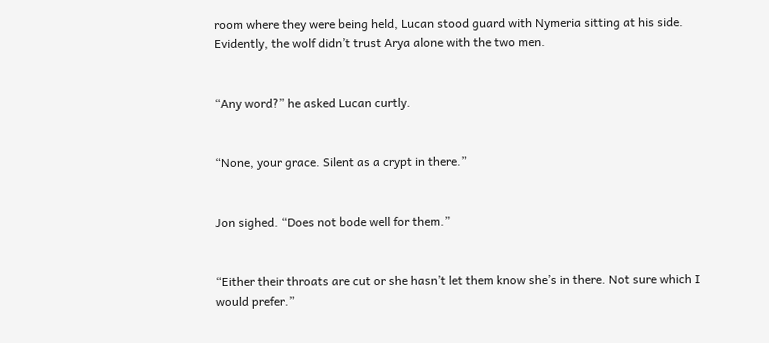room where they were being held, Lucan stood guard with Nymeria sitting at his side. Evidently, the wolf didn’t trust Arya alone with the two men.


“Any word?” he asked Lucan curtly.


“None, your grace. Silent as a crypt in there.”


Jon sighed. “Does not bode well for them.”


“Either their throats are cut or she hasn’t let them know she’s in there. Not sure which I would prefer.”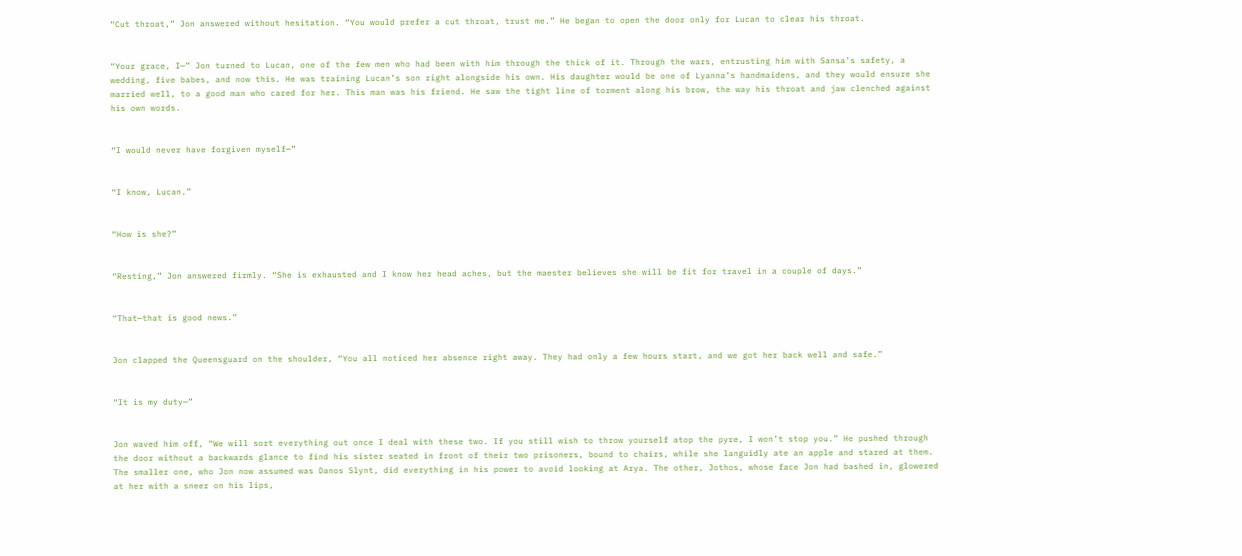“Cut throat,” Jon answered without hesitation. “You would prefer a cut throat, trust me.” He began to open the door only for Lucan to clear his throat.


“Your grace, I—” Jon turned to Lucan, one of the few men who had been with him through the thick of it. Through the wars, entrusting him with Sansa’s safety, a wedding, five babes, and now this. He was training Lucan’s son right alongside his own. His daughter would be one of Lyanna’s handmaidens, and they would ensure she married well, to a good man who cared for her. This man was his friend. He saw the tight line of torment along his brow, the way his throat and jaw clenched against his own words.


“I would never have forgiven myself—”


“I know, Lucan.”


“How is she?”


“Resting,” Jon answered firmly. “She is exhausted and I know her head aches, but the maester believes she will be fit for travel in a couple of days.”


“That—that is good news.”


Jon clapped the Queensguard on the shoulder, “You all noticed her absence right away. They had only a few hours start, and we got her back well and safe.”


“It is my duty—”


Jon waved him off, “We will sort everything out once I deal with these two. If you still wish to throw yourself atop the pyre, I won’t stop you.” He pushed through the door without a backwards glance to find his sister seated in front of their two prisoners, bound to chairs, while she languidly ate an apple and stared at them. The smaller one, who Jon now assumed was Danos Slynt, did everything in his power to avoid looking at Arya. The other, Jothos, whose face Jon had bashed in, glowered at her with a sneer on his lips,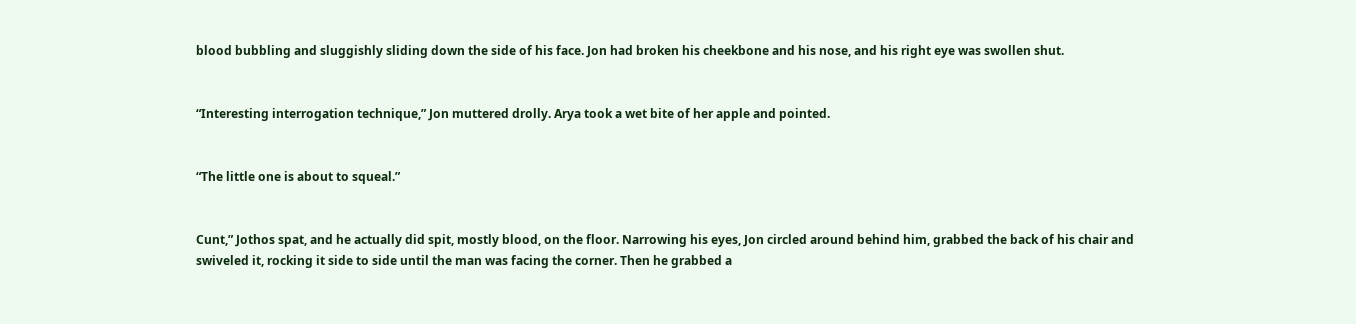blood bubbling and sluggishly sliding down the side of his face. Jon had broken his cheekbone and his nose, and his right eye was swollen shut.


“Interesting interrogation technique,” Jon muttered drolly. Arya took a wet bite of her apple and pointed.


“The little one is about to squeal.”


Cunt,” Jothos spat, and he actually did spit, mostly blood, on the floor. Narrowing his eyes, Jon circled around behind him, grabbed the back of his chair and swiveled it, rocking it side to side until the man was facing the corner. Then he grabbed a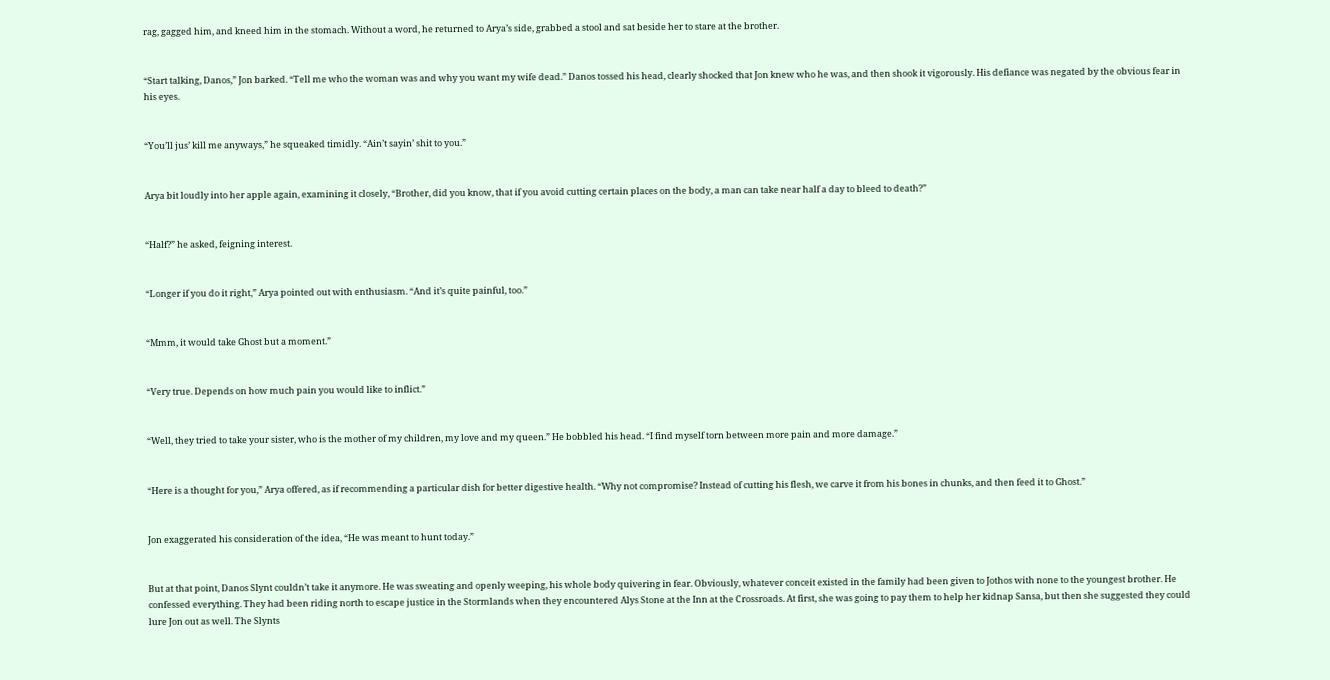rag, gagged him, and kneed him in the stomach. Without a word, he returned to Arya’s side, grabbed a stool and sat beside her to stare at the brother.


“Start talking, Danos,” Jon barked. “Tell me who the woman was and why you want my wife dead.” Danos tossed his head, clearly shocked that Jon knew who he was, and then shook it vigorously. His defiance was negated by the obvious fear in his eyes.


“You’ll jus’ kill me anyways,” he squeaked timidly. “Ain’t sayin’ shit to you.”


Arya bit loudly into her apple again, examining it closely, “Brother, did you know, that if you avoid cutting certain places on the body, a man can take near half a day to bleed to death?”


“Half?” he asked, feigning interest.


“Longer if you do it right,” Arya pointed out with enthusiasm. “And it’s quite painful, too.”


“Mmm, it would take Ghost but a moment.”


“Very true. Depends on how much pain you would like to inflict.”


“Well, they tried to take your sister, who is the mother of my children, my love and my queen.” He bobbled his head. “I find myself torn between more pain and more damage.”


“Here is a thought for you,” Arya offered, as if recommending a particular dish for better digestive health. “Why not compromise? Instead of cutting his flesh, we carve it from his bones in chunks, and then feed it to Ghost.”


Jon exaggerated his consideration of the idea, “He was meant to hunt today.”


But at that point, Danos Slynt couldn’t take it anymore. He was sweating and openly weeping, his whole body quivering in fear. Obviously, whatever conceit existed in the family had been given to Jothos with none to the youngest brother. He confessed everything. They had been riding north to escape justice in the Stormlands when they encountered Alys Stone at the Inn at the Crossroads. At first, she was going to pay them to help her kidnap Sansa, but then she suggested they could lure Jon out as well. The Slynts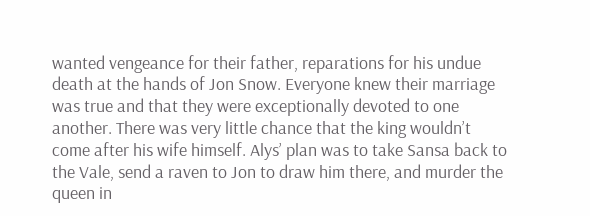wanted vengeance for their father, reparations for his undue death at the hands of Jon Snow. Everyone knew their marriage was true and that they were exceptionally devoted to one another. There was very little chance that the king wouldn’t come after his wife himself. Alys’ plan was to take Sansa back to the Vale, send a raven to Jon to draw him there, and murder the queen in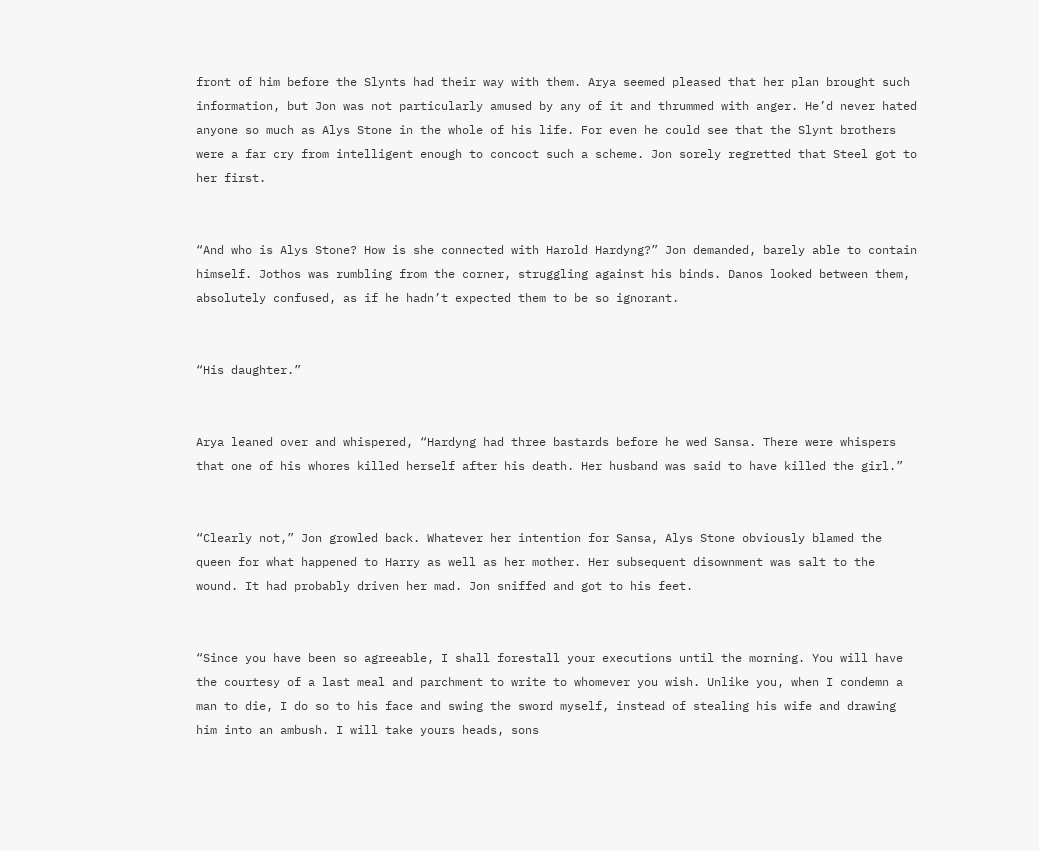front of him before the Slynts had their way with them. Arya seemed pleased that her plan brought such information, but Jon was not particularly amused by any of it and thrummed with anger. He’d never hated anyone so much as Alys Stone in the whole of his life. For even he could see that the Slynt brothers were a far cry from intelligent enough to concoct such a scheme. Jon sorely regretted that Steel got to her first.


“And who is Alys Stone? How is she connected with Harold Hardyng?” Jon demanded, barely able to contain himself. Jothos was rumbling from the corner, struggling against his binds. Danos looked between them, absolutely confused, as if he hadn’t expected them to be so ignorant.


“His daughter.”


Arya leaned over and whispered, “Hardyng had three bastards before he wed Sansa. There were whispers that one of his whores killed herself after his death. Her husband was said to have killed the girl.”


“Clearly not,” Jon growled back. Whatever her intention for Sansa, Alys Stone obviously blamed the queen for what happened to Harry as well as her mother. Her subsequent disownment was salt to the wound. It had probably driven her mad. Jon sniffed and got to his feet.


“Since you have been so agreeable, I shall forestall your executions until the morning. You will have the courtesy of a last meal and parchment to write to whomever you wish. Unlike you, when I condemn a man to die, I do so to his face and swing the sword myself, instead of stealing his wife and drawing him into an ambush. I will take yours heads, sons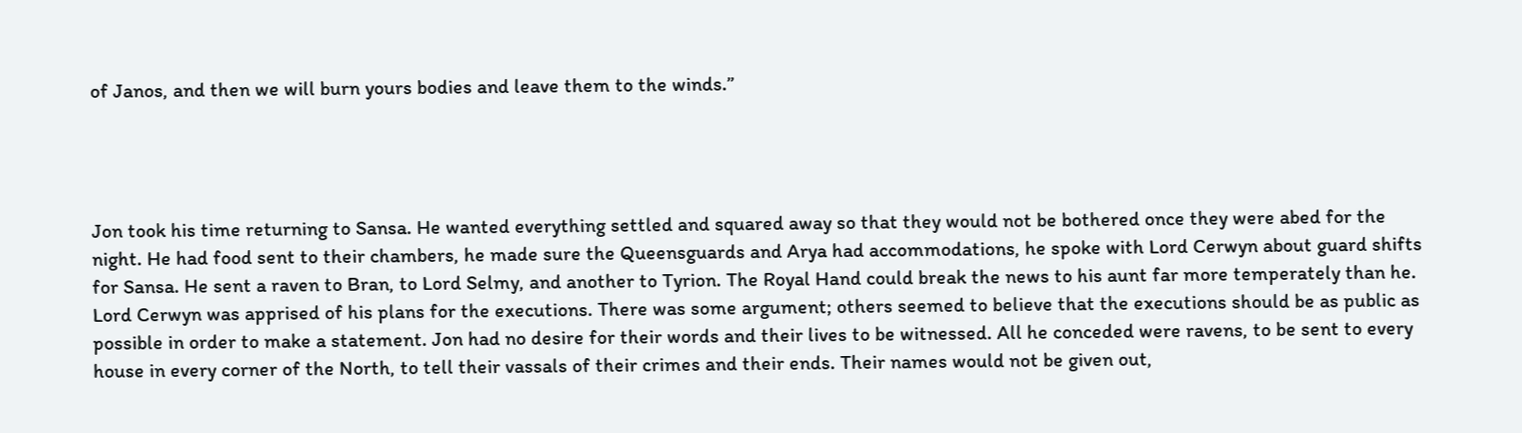of Janos, and then we will burn yours bodies and leave them to the winds.”




Jon took his time returning to Sansa. He wanted everything settled and squared away so that they would not be bothered once they were abed for the night. He had food sent to their chambers, he made sure the Queensguards and Arya had accommodations, he spoke with Lord Cerwyn about guard shifts for Sansa. He sent a raven to Bran, to Lord Selmy, and another to Tyrion. The Royal Hand could break the news to his aunt far more temperately than he. Lord Cerwyn was apprised of his plans for the executions. There was some argument; others seemed to believe that the executions should be as public as possible in order to make a statement. Jon had no desire for their words and their lives to be witnessed. All he conceded were ravens, to be sent to every house in every corner of the North, to tell their vassals of their crimes and their ends. Their names would not be given out,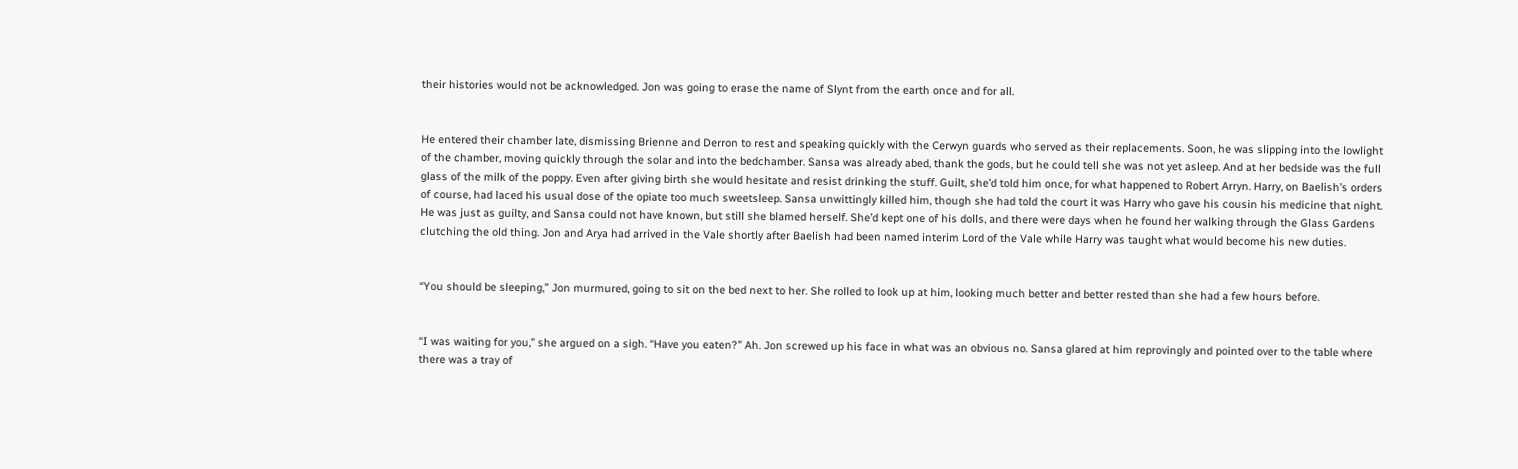their histories would not be acknowledged. Jon was going to erase the name of Slynt from the earth once and for all.


He entered their chamber late, dismissing Brienne and Derron to rest and speaking quickly with the Cerwyn guards who served as their replacements. Soon, he was slipping into the lowlight of the chamber, moving quickly through the solar and into the bedchamber. Sansa was already abed, thank the gods, but he could tell she was not yet asleep. And at her bedside was the full glass of the milk of the poppy. Even after giving birth she would hesitate and resist drinking the stuff. Guilt, she’d told him once, for what happened to Robert Arryn. Harry, on Baelish’s orders of course, had laced his usual dose of the opiate too much sweetsleep. Sansa unwittingly killed him, though she had told the court it was Harry who gave his cousin his medicine that night. He was just as guilty, and Sansa could not have known, but still she blamed herself. She’d kept one of his dolls, and there were days when he found her walking through the Glass Gardens clutching the old thing. Jon and Arya had arrived in the Vale shortly after Baelish had been named interim Lord of the Vale while Harry was taught what would become his new duties.


“You should be sleeping,” Jon murmured, going to sit on the bed next to her. She rolled to look up at him, looking much better and better rested than she had a few hours before.


“I was waiting for you,” she argued on a sigh. “Have you eaten?” Ah. Jon screwed up his face in what was an obvious no. Sansa glared at him reprovingly and pointed over to the table where there was a tray of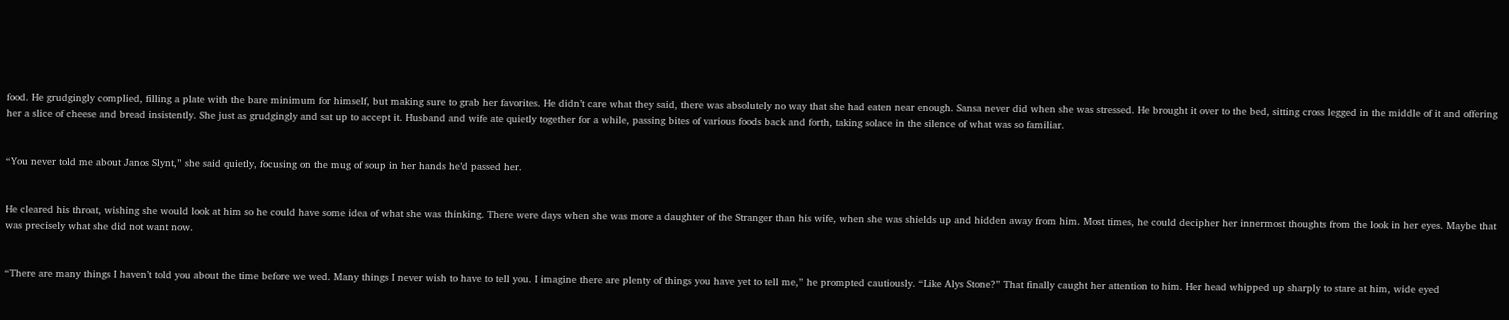food. He grudgingly complied, filling a plate with the bare minimum for himself, but making sure to grab her favorites. He didn’t care what they said, there was absolutely no way that she had eaten near enough. Sansa never did when she was stressed. He brought it over to the bed, sitting cross legged in the middle of it and offering her a slice of cheese and bread insistently. She just as grudgingly and sat up to accept it. Husband and wife ate quietly together for a while, passing bites of various foods back and forth, taking solace in the silence of what was so familiar.


“You never told me about Janos Slynt,” she said quietly, focusing on the mug of soup in her hands he’d passed her.


He cleared his throat, wishing she would look at him so he could have some idea of what she was thinking. There were days when she was more a daughter of the Stranger than his wife, when she was shields up and hidden away from him. Most times, he could decipher her innermost thoughts from the look in her eyes. Maybe that was precisely what she did not want now.


“There are many things I haven’t told you about the time before we wed. Many things I never wish to have to tell you. I imagine there are plenty of things you have yet to tell me,” he prompted cautiously. “Like Alys Stone?” That finally caught her attention to him. Her head whipped up sharply to stare at him, wide eyed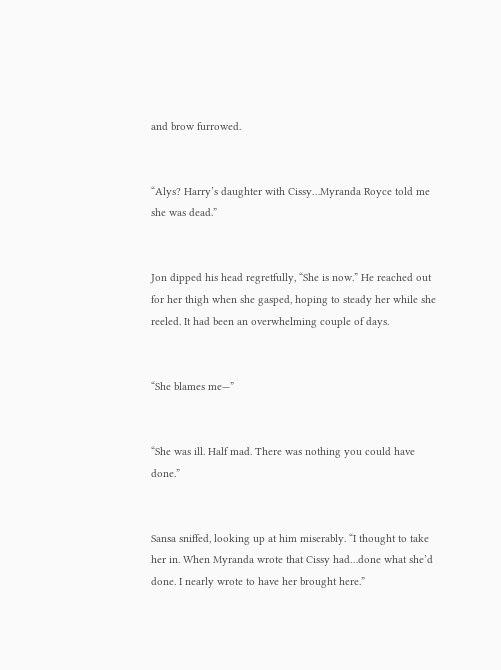and brow furrowed.


“Alys? Harry’s daughter with Cissy…Myranda Royce told me she was dead.”


Jon dipped his head regretfully, “She is now.” He reached out for her thigh when she gasped, hoping to steady her while she reeled. It had been an overwhelming couple of days.


“She blames me—”


“She was ill. Half mad. There was nothing you could have done.”


Sansa sniffed, looking up at him miserably. “I thought to take her in. When Myranda wrote that Cissy had…done what she’d done. I nearly wrote to have her brought here.”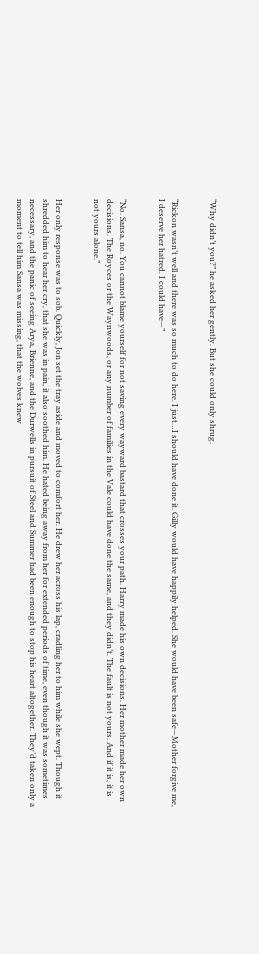“Why didn’t you?” he asked her gently. But she could only shrug.


“Rickon wasn’t well and there was so much to do here. I just…I should have done it. Gilly would have happily helped. She would have been safe—Mother forgive me, I deserve her hatred. I could have—”


“No. Sansa, no. You cannot blame yourself for not saving every wayward bastard that crosses your path. Harry made his own decisions. Her mother made her own decisions. The Royces or the Waynwoods, or any number of families in the Vale could have done the same, and they didn’t. The fault is not yours. And if it is, it is not yours alone.”


Her only response was to sob. Quickly, Jon set the tray aside and moved to comfort her. He drew her across his lap, cradling her to him while she wept. Though it shredded him to hear her cry, that she was in pain, it also soothed him. He hated being away from her for extended periods of time, even though it was sometimes necessary, and the panic of seeing Arya, Brienne, and the Durwells in pursuit of Steel and Summer had been enough to stop his heart altogether. They’d taken only a moment to tell him Sansa was missing, that the wolves knew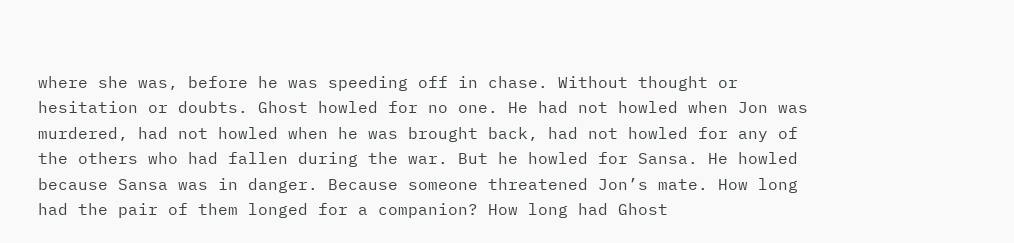where she was, before he was speeding off in chase. Without thought or hesitation or doubts. Ghost howled for no one. He had not howled when Jon was murdered, had not howled when he was brought back, had not howled for any of the others who had fallen during the war. But he howled for Sansa. He howled because Sansa was in danger. Because someone threatened Jon’s mate. How long had the pair of them longed for a companion? How long had Ghost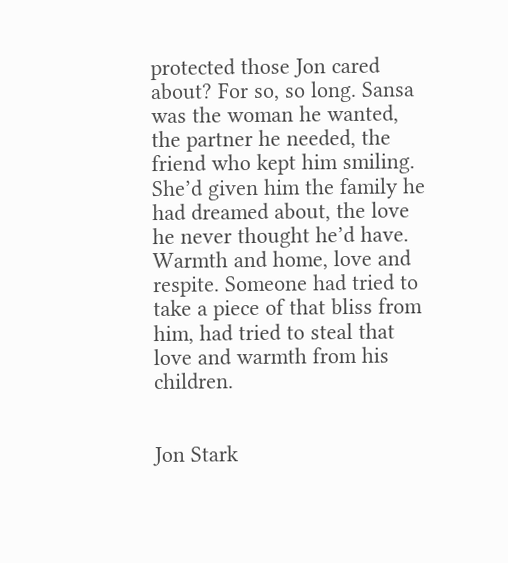protected those Jon cared about? For so, so long. Sansa was the woman he wanted, the partner he needed, the friend who kept him smiling. She’d given him the family he had dreamed about, the love he never thought he’d have. Warmth and home, love and respite. Someone had tried to take a piece of that bliss from him, had tried to steal that love and warmth from his children.


Jon Stark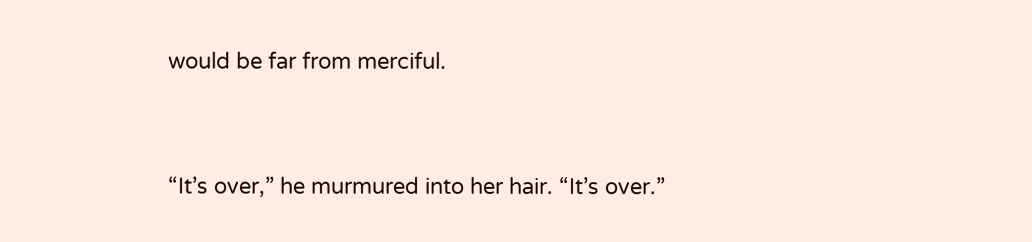would be far from merciful.


“It’s over,” he murmured into her hair. “It’s over.”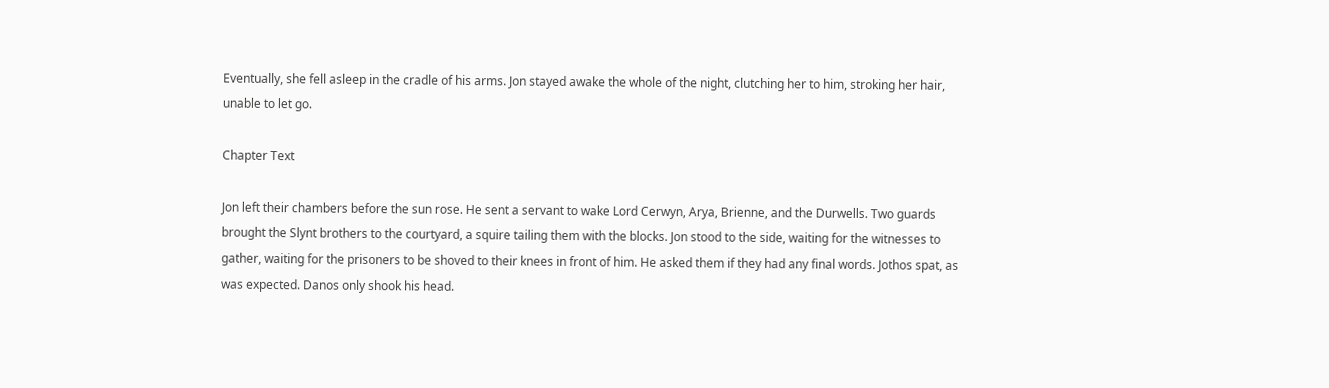Eventually, she fell asleep in the cradle of his arms. Jon stayed awake the whole of the night, clutching her to him, stroking her hair, unable to let go.

Chapter Text

Jon left their chambers before the sun rose. He sent a servant to wake Lord Cerwyn, Arya, Brienne, and the Durwells. Two guards brought the Slynt brothers to the courtyard, a squire tailing them with the blocks. Jon stood to the side, waiting for the witnesses to gather, waiting for the prisoners to be shoved to their knees in front of him. He asked them if they had any final words. Jothos spat, as was expected. Danos only shook his head.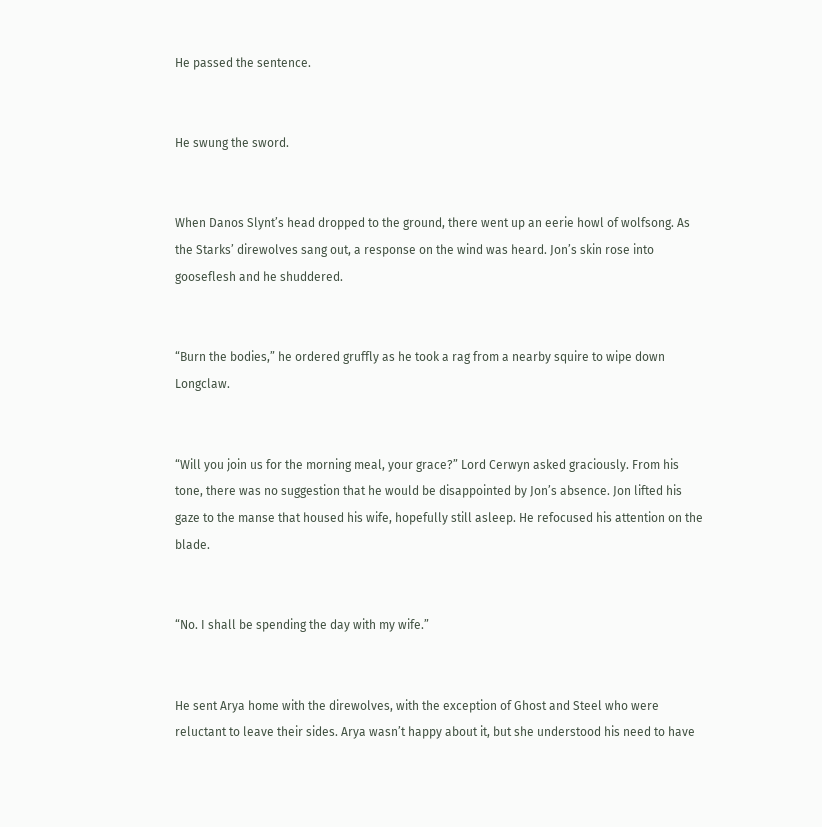He passed the sentence.


He swung the sword.


When Danos Slynt’s head dropped to the ground, there went up an eerie howl of wolfsong. As the Starks’ direwolves sang out, a response on the wind was heard. Jon’s skin rose into gooseflesh and he shuddered.


“Burn the bodies,” he ordered gruffly as he took a rag from a nearby squire to wipe down Longclaw.


“Will you join us for the morning meal, your grace?” Lord Cerwyn asked graciously. From his tone, there was no suggestion that he would be disappointed by Jon’s absence. Jon lifted his gaze to the manse that housed his wife, hopefully still asleep. He refocused his attention on the blade.


“No. I shall be spending the day with my wife.”


He sent Arya home with the direwolves, with the exception of Ghost and Steel who were reluctant to leave their sides. Arya wasn’t happy about it, but she understood his need to have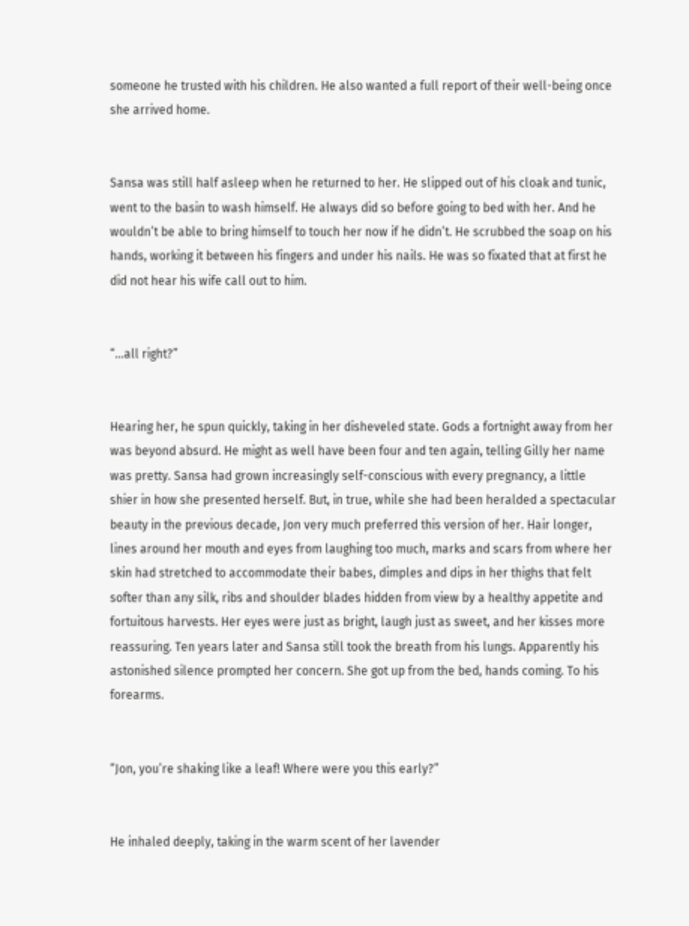someone he trusted with his children. He also wanted a full report of their well-being once she arrived home.


Sansa was still half asleep when he returned to her. He slipped out of his cloak and tunic, went to the basin to wash himself. He always did so before going to bed with her. And he wouldn’t be able to bring himself to touch her now if he didn’t. He scrubbed the soap on his hands, working it between his fingers and under his nails. He was so fixated that at first he did not hear his wife call out to him.


“...all right?”


Hearing her, he spun quickly, taking in her disheveled state. Gods a fortnight away from her was beyond absurd. He might as well have been four and ten again, telling Gilly her name was pretty. Sansa had grown increasingly self-conscious with every pregnancy, a little shier in how she presented herself. But, in true, while she had been heralded a spectacular beauty in the previous decade, Jon very much preferred this version of her. Hair longer, lines around her mouth and eyes from laughing too much, marks and scars from where her skin had stretched to accommodate their babes, dimples and dips in her thighs that felt softer than any silk, ribs and shoulder blades hidden from view by a healthy appetite and fortuitous harvests. Her eyes were just as bright, laugh just as sweet, and her kisses more reassuring. Ten years later and Sansa still took the breath from his lungs. Apparently his astonished silence prompted her concern. She got up from the bed, hands coming. To his forearms.


“Jon, you’re shaking like a leaf! Where were you this early?”


He inhaled deeply, taking in the warm scent of her lavender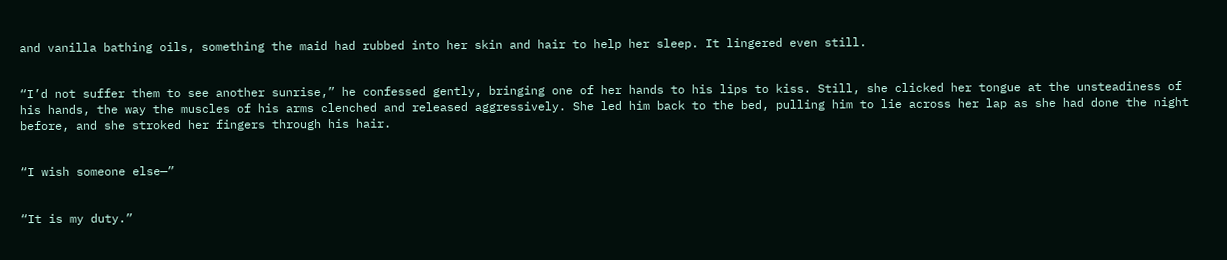and vanilla bathing oils, something the maid had rubbed into her skin and hair to help her sleep. It lingered even still.


“I’d not suffer them to see another sunrise,” he confessed gently, bringing one of her hands to his lips to kiss. Still, she clicked her tongue at the unsteadiness of his hands, the way the muscles of his arms clenched and released aggressively. She led him back to the bed, pulling him to lie across her lap as she had done the night before, and she stroked her fingers through his hair.


“I wish someone else—”


“It is my duty.”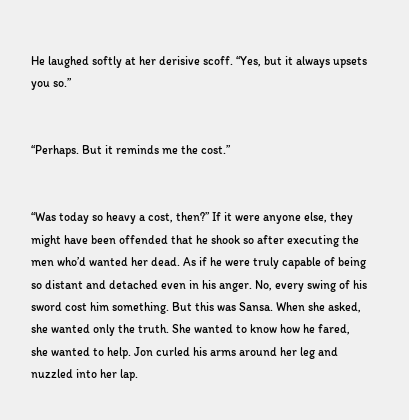He laughed softly at her derisive scoff. “Yes, but it always upsets you so.”


“Perhaps. But it reminds me the cost.”


“Was today so heavy a cost, then?” If it were anyone else, they might have been offended that he shook so after executing the men who’d wanted her dead. As if he were truly capable of being so distant and detached even in his anger. No, every swing of his sword cost him something. But this was Sansa. When she asked, she wanted only the truth. She wanted to know how he fared, she wanted to help. Jon curled his arms around her leg and nuzzled into her lap.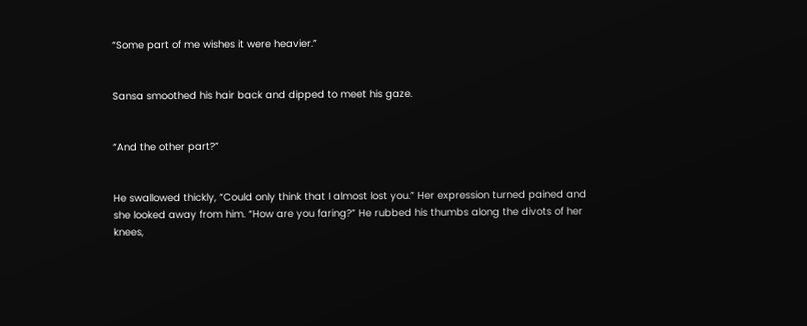“Some part of me wishes it were heavier.”


Sansa smoothed his hair back and dipped to meet his gaze.


“And the other part?”


He swallowed thickly, “Could only think that I almost lost you.” Her expression turned pained and she looked away from him. “How are you faring?” He rubbed his thumbs along the divots of her knees,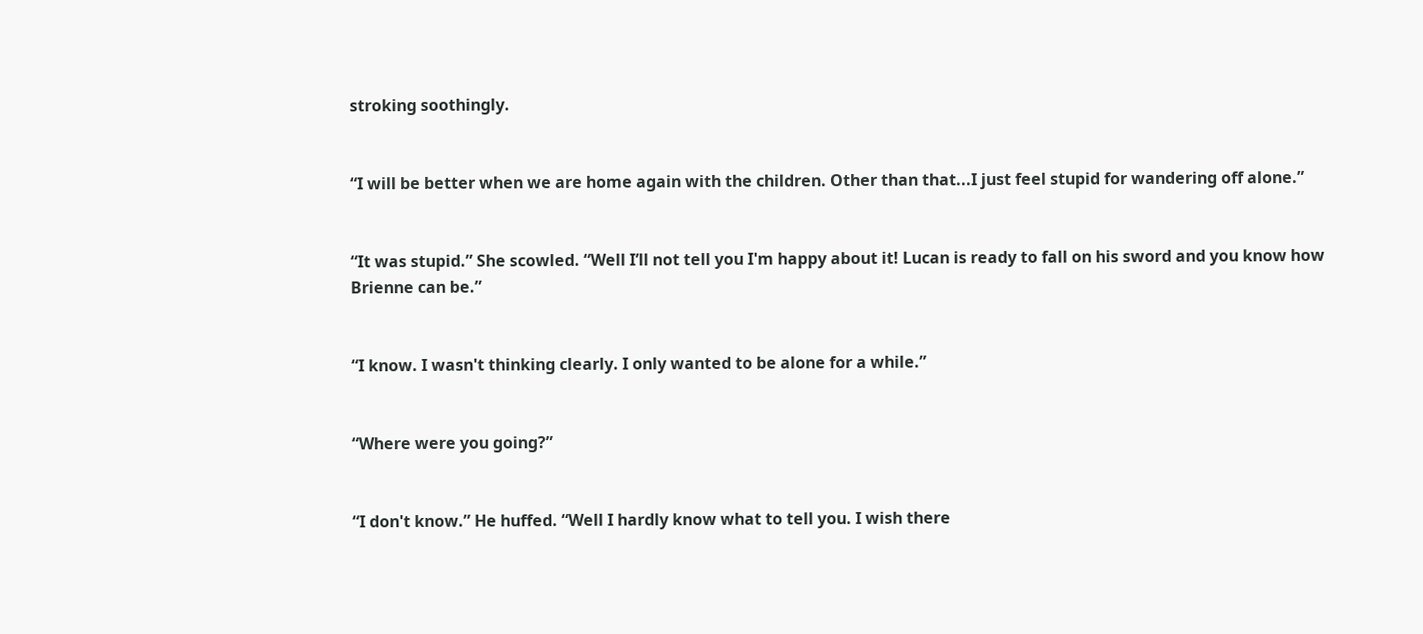stroking soothingly.


“I will be better when we are home again with the children. Other than that...I just feel stupid for wandering off alone.”


“It was stupid.” She scowled. “Well I’ll not tell you I'm happy about it! Lucan is ready to fall on his sword and you know how Brienne can be.”


“I know. I wasn't thinking clearly. I only wanted to be alone for a while.”


“Where were you going?”


“I don't know.” He huffed. “Well I hardly know what to tell you. I wish there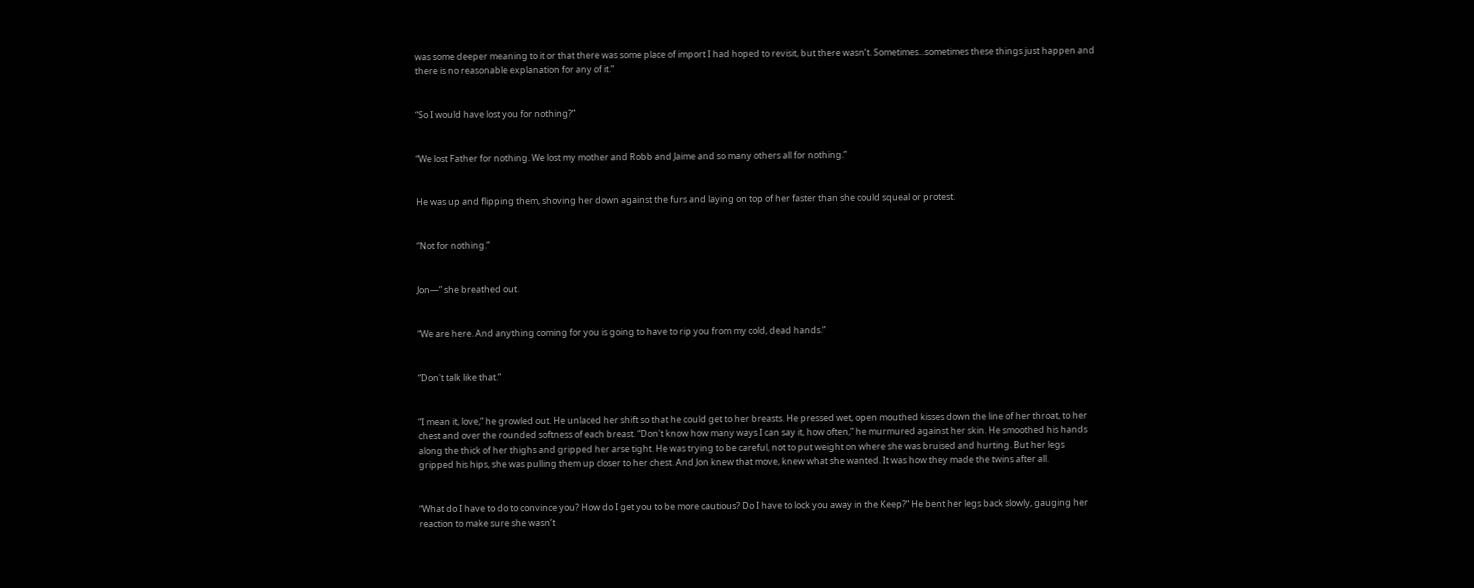was some deeper meaning to it or that there was some place of import I had hoped to revisit, but there wasn’t. Sometimes...sometimes these things just happen and there is no reasonable explanation for any of it.”


“So I would have lost you for nothing?”


“We lost Father for nothing. We lost my mother and Robb and Jaime and so many others all for nothing.”


He was up and flipping them, shoving her down against the furs and laying on top of her faster than she could squeal or protest.


“Not for nothing.”


Jon—” she breathed out.


“We are here. And anything coming for you is going to have to rip you from my cold, dead hands.”


“Don't talk like that.”


“I mean it, love,” he growled out. He unlaced her shift so that he could get to her breasts. He pressed wet, open mouthed kisses down the line of her throat, to her chest and over the rounded softness of each breast. “Don't know how many ways I can say it, how often,” he murmured against her skin. He smoothed his hands along the thick of her thighs and gripped her arse tight. He was trying to be careful, not to put weight on where she was bruised and hurting. But her legs gripped his hips, she was pulling them up closer to her chest. And Jon knew that move, knew what she wanted. It was how they made the twins after all.


“What do I have to do to convince you? How do I get you to be more cautious? Do I have to lock you away in the Keep?” He bent her legs back slowly, gauging her reaction to make sure she wasn’t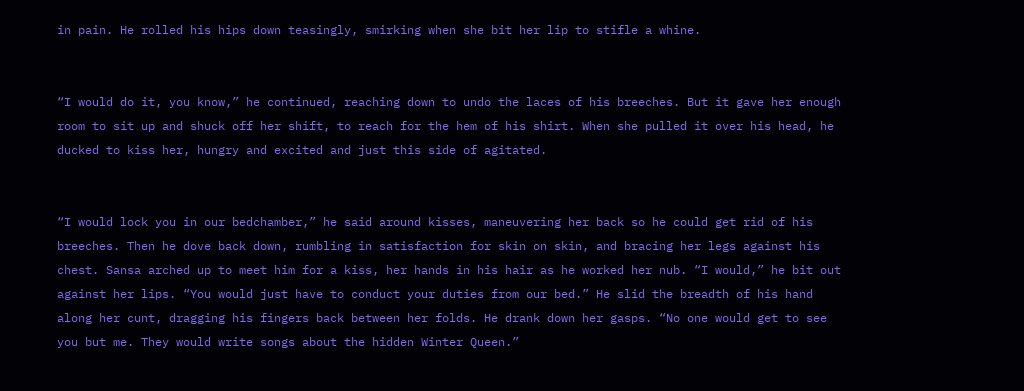in pain. He rolled his hips down teasingly, smirking when she bit her lip to stifle a whine.


“I would do it, you know,” he continued, reaching down to undo the laces of his breeches. But it gave her enough room to sit up and shuck off her shift, to reach for the hem of his shirt. When she pulled it over his head, he ducked to kiss her, hungry and excited and just this side of agitated.


“I would lock you in our bedchamber,” he said around kisses, maneuvering her back so he could get rid of his breeches. Then he dove back down, rumbling in satisfaction for skin on skin, and bracing her legs against his chest. Sansa arched up to meet him for a kiss, her hands in his hair as he worked her nub. “I would,” he bit out against her lips. “You would just have to conduct your duties from our bed.” He slid the breadth of his hand along her cunt, dragging his fingers back between her folds. He drank down her gasps. “No one would get to see you but me. They would write songs about the hidden Winter Queen.”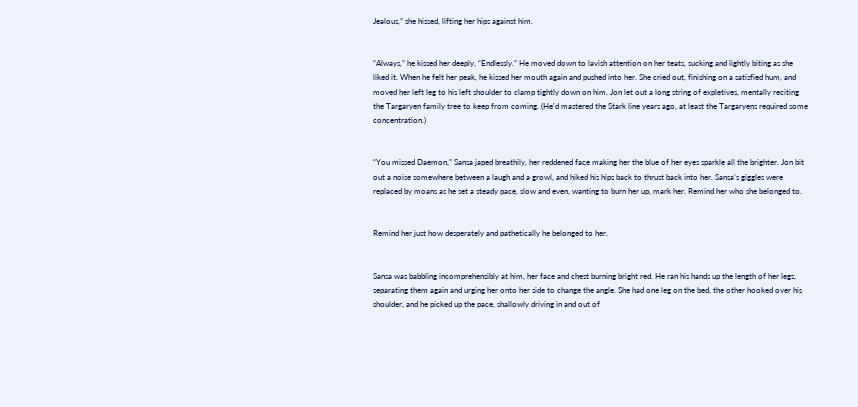Jealous,” she hissed, lifting her hips against him.


“Always,” he kissed her deeply, “Endlessly.” He moved down to lavish attention on her teats, sucking and lightly biting as she liked it. When he felt her peak, he kissed her mouth again and pushed into her. She cried out, finishing on a satisfied hum, and moved her left leg to his left shoulder to clamp tightly down on him. Jon let out a long string of expletives, mentally reciting the Targaryen family tree to keep from coming. (He’d mastered the Stark line years ago, at least the Targaryens required some concentration.)


“You missed Daemon,” Sansa japed breathily, her reddened face making her the blue of her eyes sparkle all the brighter. Jon bit out a noise somewhere between a laugh and a growl, and hiked his hips back to thrust back into her. Sansa’s giggles were replaced by moans as he set a steady pace, slow and even, wanting to burn her up, mark her. Remind her who she belonged to.


Remind her just how desperately and pathetically he belonged to her.


Sansa was babbling incomprehensibly at him, her face and chest burning bright red. He ran his hands up the length of her legs, separating them again and urging her onto her side to change the angle. She had one leg on the bed, the other hooked over his shoulder, and he picked up the pace, shallowly driving in and out of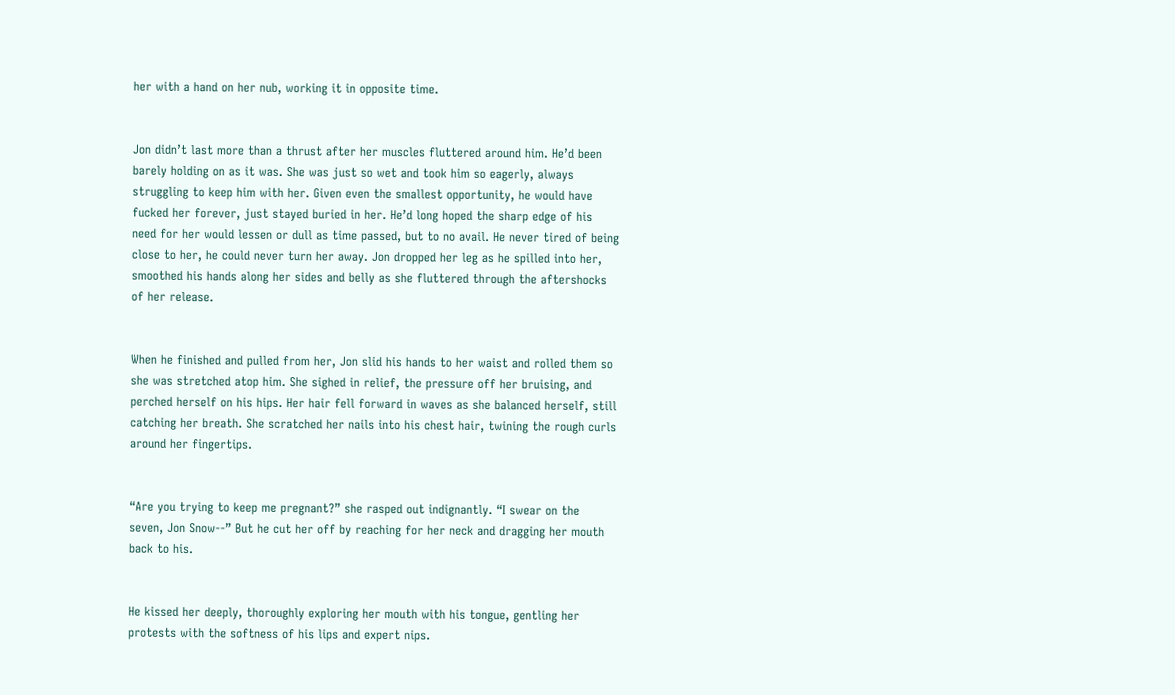her with a hand on her nub, working it in opposite time.


Jon didn’t last more than a thrust after her muscles fluttered around him. He’d been barely holding on as it was. She was just so wet and took him so eagerly, always struggling to keep him with her. Given even the smallest opportunity, he would have fucked her forever, just stayed buried in her. He’d long hoped the sharp edge of his need for her would lessen or dull as time passed, but to no avail. He never tired of being close to her, he could never turn her away. Jon dropped her leg as he spilled into her, smoothed his hands along her sides and belly as she fluttered through the aftershocks of her release.


When he finished and pulled from her, Jon slid his hands to her waist and rolled them so she was stretched atop him. She sighed in relief, the pressure off her bruising, and perched herself on his hips. Her hair fell forward in waves as she balanced herself, still catching her breath. She scratched her nails into his chest hair, twining the rough curls around her fingertips.


“Are you trying to keep me pregnant?” she rasped out indignantly. “I swear on the seven, Jon Snow--” But he cut her off by reaching for her neck and dragging her mouth back to his.


He kissed her deeply, thoroughly exploring her mouth with his tongue, gentling her protests with the softness of his lips and expert nips.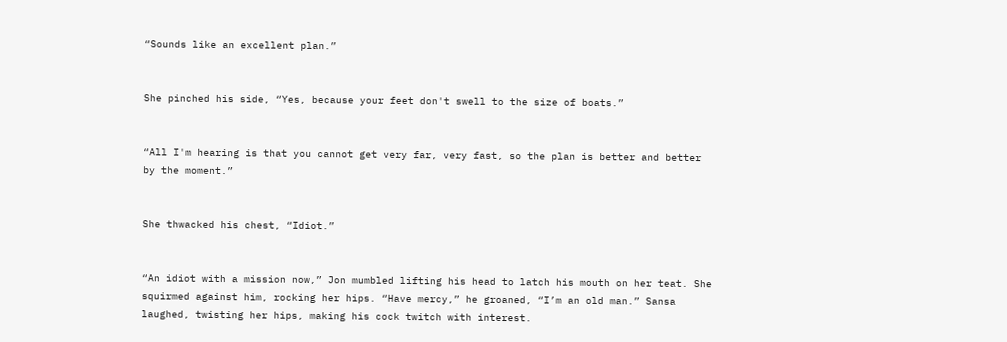“Sounds like an excellent plan.”


She pinched his side, “Yes, because your feet don't swell to the size of boats.”


“All I'm hearing is that you cannot get very far, very fast, so the plan is better and better by the moment.”


She thwacked his chest, “Idiot.”


“An idiot with a mission now,” Jon mumbled lifting his head to latch his mouth on her teat. She squirmed against him, rocking her hips. “Have mercy,” he groaned, “I’m an old man.” Sansa laughed, twisting her hips, making his cock twitch with interest.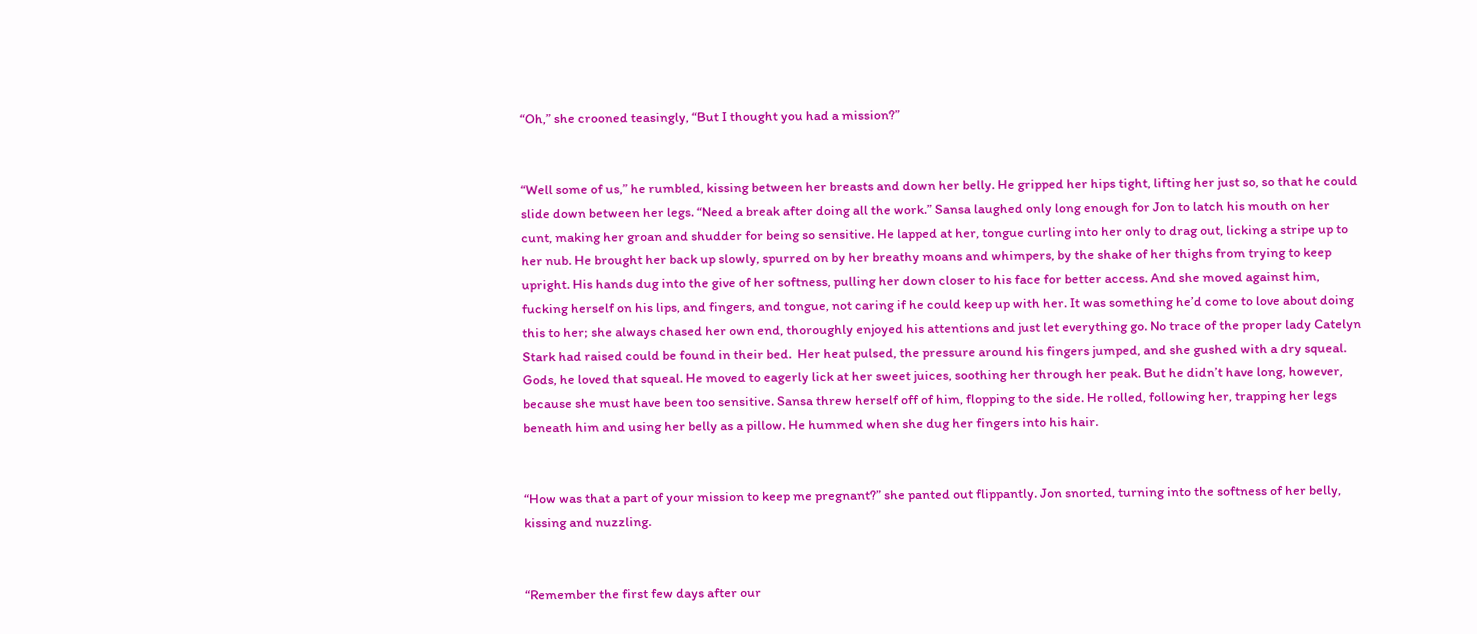“Oh,” she crooned teasingly, “But I thought you had a mission?”


“Well some of us,” he rumbled, kissing between her breasts and down her belly. He gripped her hips tight, lifting her just so, so that he could slide down between her legs. “Need a break after doing all the work.” Sansa laughed only long enough for Jon to latch his mouth on her cunt, making her groan and shudder for being so sensitive. He lapped at her, tongue curling into her only to drag out, licking a stripe up to her nub. He brought her back up slowly, spurred on by her breathy moans and whimpers, by the shake of her thighs from trying to keep upright. His hands dug into the give of her softness, pulling her down closer to his face for better access. And she moved against him, fucking herself on his lips, and fingers, and tongue, not caring if he could keep up with her. It was something he’d come to love about doing this to her; she always chased her own end, thoroughly enjoyed his attentions and just let everything go. No trace of the proper lady Catelyn Stark had raised could be found in their bed.  Her heat pulsed, the pressure around his fingers jumped, and she gushed with a dry squeal. Gods, he loved that squeal. He moved to eagerly lick at her sweet juices, soothing her through her peak. But he didn’t have long, however, because she must have been too sensitive. Sansa threw herself off of him, flopping to the side. He rolled, following her, trapping her legs beneath him and using her belly as a pillow. He hummed when she dug her fingers into his hair.


“How was that a part of your mission to keep me pregnant?” she panted out flippantly. Jon snorted, turning into the softness of her belly, kissing and nuzzling.


“Remember the first few days after our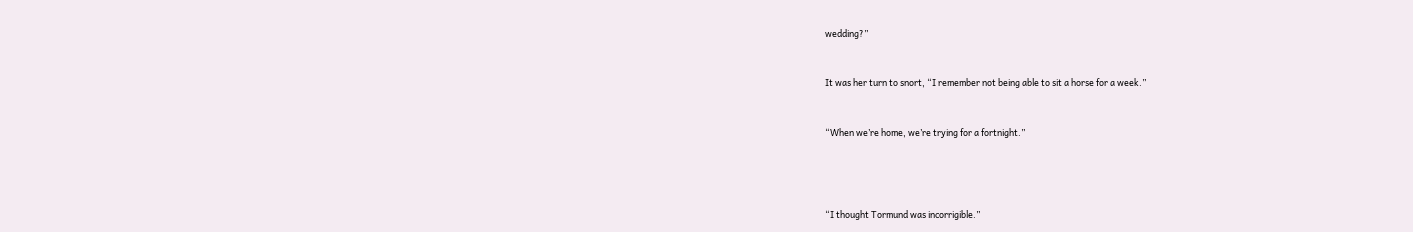wedding?”


It was her turn to snort, “I remember not being able to sit a horse for a week.”


“When we’re home, we’re trying for a fortnight.”




“I thought Tormund was incorrigible.”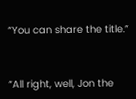“You can share the title.”


“All right, well, Jon the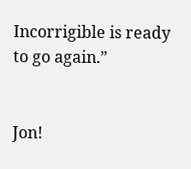Incorrigible is ready to go again.”


Jon!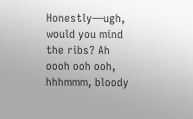Honestly—ugh, would you mind the ribs? Ah oooh ooh ooh, hhhmmm, bloody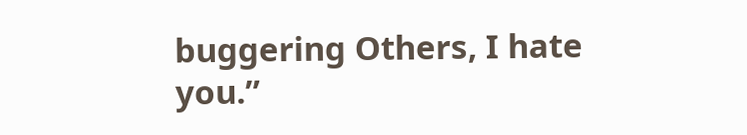buggering Others, I hate you.”